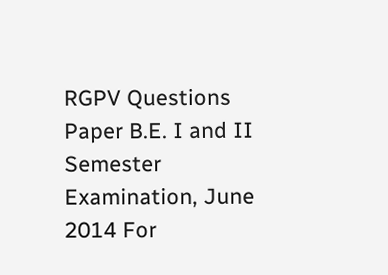RGPV Questions Paper B.E. I and II Semester Examination, June 2014 For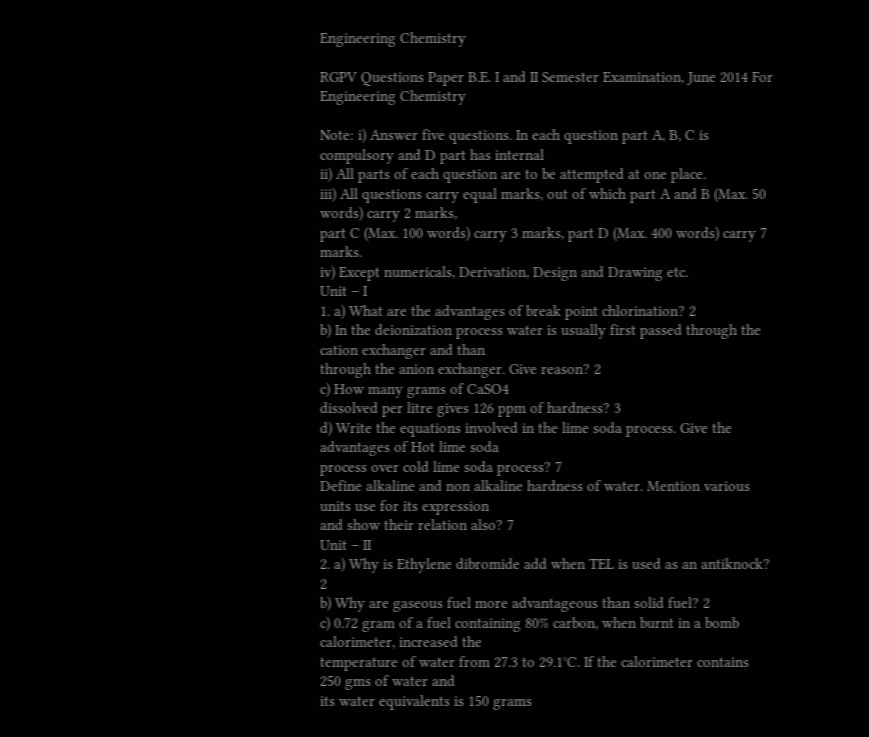Engineering Chemistry

RGPV Questions Paper B.E. I and II Semester Examination, June 2014 For Engineering Chemistry

Note: i) Answer five questions. In each question part A, B, C is compulsory and D part has internal
ii) All parts of each question are to be attempted at one place.
iii) All questions carry equal marks, out of which part A and B (Max. 50 words) carry 2 marks,
part C (Max. 100 words) carry 3 marks, part D (Max. 400 words) carry 7 marks.
iv) Except numericals, Derivation, Design and Drawing etc.
Unit – I
1. a) What are the advantages of break point chlorination? 2
b) In the deionization process water is usually first passed through the cation exchanger and than
through the anion exchanger. Give reason? 2
c) How many grams of CaSO4
dissolved per litre gives 126 ppm of hardness? 3
d) Write the equations involved in the lime soda process. Give the advantages of Hot lime soda
process over cold lime soda process? 7
Define alkaline and non alkaline hardness of water. Mention various units use for its expression
and show their relation also? 7
Unit – II
2. a) Why is Ethylene dibromide add when TEL is used as an antiknock? 2
b) Why are gaseous fuel more advantageous than solid fuel? 2
c) 0.72 gram of a fuel containing 80% carbon, when burnt in a bomb calorimeter, increased the
temperature of water from 27.3 to 29.1°C. If the calorimeter contains 250 gms of water and
its water equivalents is 150 grams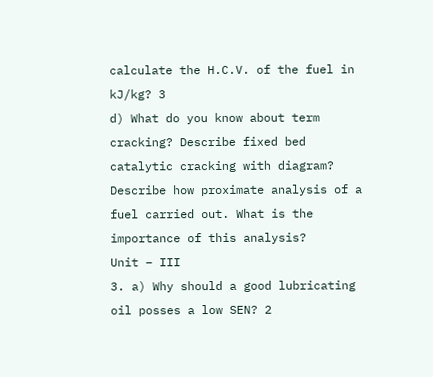calculate the H.C.V. of the fuel in kJ/kg? 3
d) What do you know about term cracking? Describe fixed bed catalytic cracking with diagram?
Describe how proximate analysis of a fuel carried out. What is the importance of this analysis?
Unit – III
3. a) Why should a good lubricating oil posses a low SEN? 2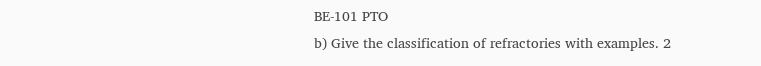BE-101 PTO
b) Give the classification of refractories with examples. 2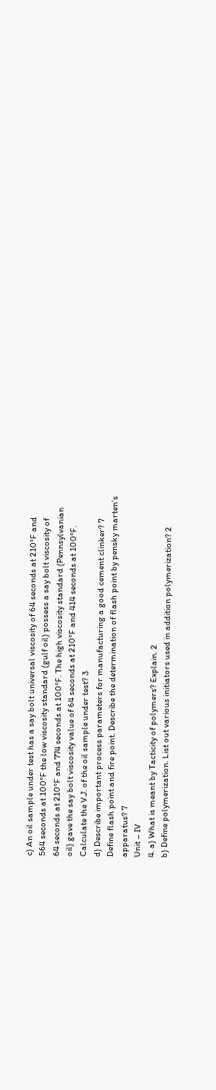c) An oil sample under test has a say bolt universal viscosity of 64 seconds at 210°F and
564 seconds at 100°F the low viscosity standard (gulf oil) possess a say bolt viscosity of
64 seconds at 210°F and 774 seconds at 100°F. The high viscosity standard (Pennsylvanian
oil) gave the say bolt viscosity value of 64 seconds at 210°F and 414 seconds at 100°F.
Calculate the V.J. of the oil sample under test? 3
d) Describe important process parameters for manufacturing a good cement clinker? 7
Define flash point and fire point. Describe the determination of flash point by pensky marten’s
apparatus? 7
Unit – IV
4. a) What is meant by Tacticity of polymers? Explain. 2
b) Define polymerization. List out various initiators used in addition polymerization? 2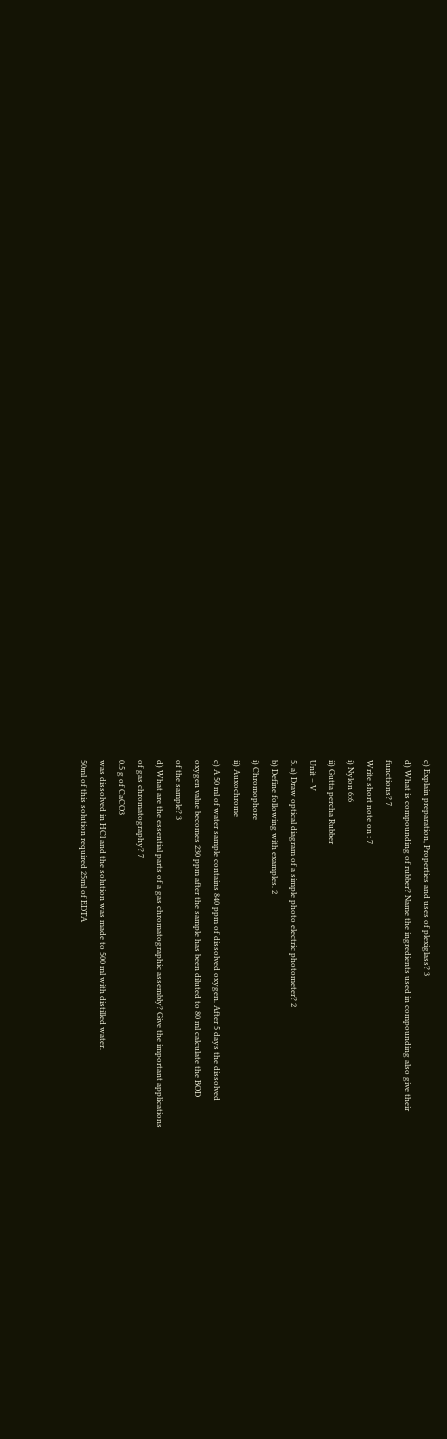c) Explain preparation, Properties and uses of plexiglass? 3
d) What is compounding of rubber? Name the ingredients used in compounding also give their
functions? 7
Write short note on : 7
i) Nylon 6:6
ii) Gutta percha Rubber
Unit – V
5. a) Draw optical diagram of a simple photo electric photometer? 2
b) Define following with examples. 2
i) Chromophore
ii) Auxochrome
c) A 50 ml of water sample contains 840 ppm of dissolved oxygen. After 5 days the dissolved
oxygen value becomes 230 ppm after the sample has been diluted to 80 ml calculate the BOD
of the sample? 3
d) What are the essential parts of a gas chromatographic assembly? Give the important applications
of gas chromatography? 7
0.5 g of CaCO3
was dissolved in HCl and the solution was made to 500 ml with distilled water.
50ml of this solution required 25ml of EDTA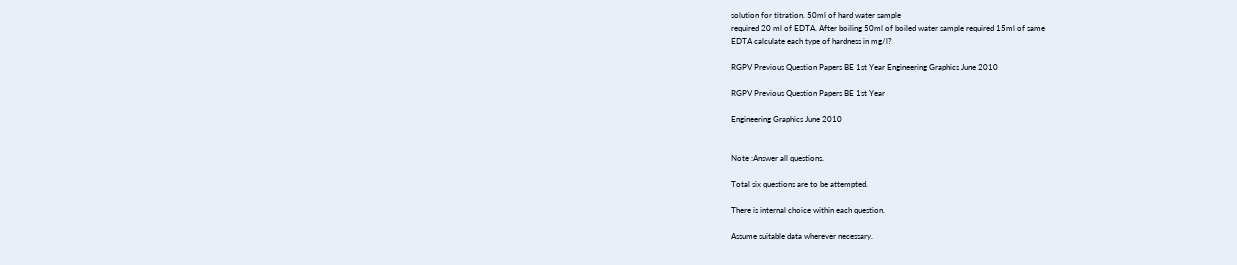solution for titration. 50ml of hard water sample
required 20 ml of EDTA. After boiling 50ml of boiled water sample required 15ml of same
EDTA calculate each type of hardness in mg/l?

RGPV Previous Question Papers BE 1st Year Engineering Graphics June 2010

RGPV Previous Question Papers BE 1st Year

Engineering Graphics June 2010


Note :Answer all questions.

Total six questions are to be attempted.

There is internal choice within each question.

Assume suitable data wherever necessary.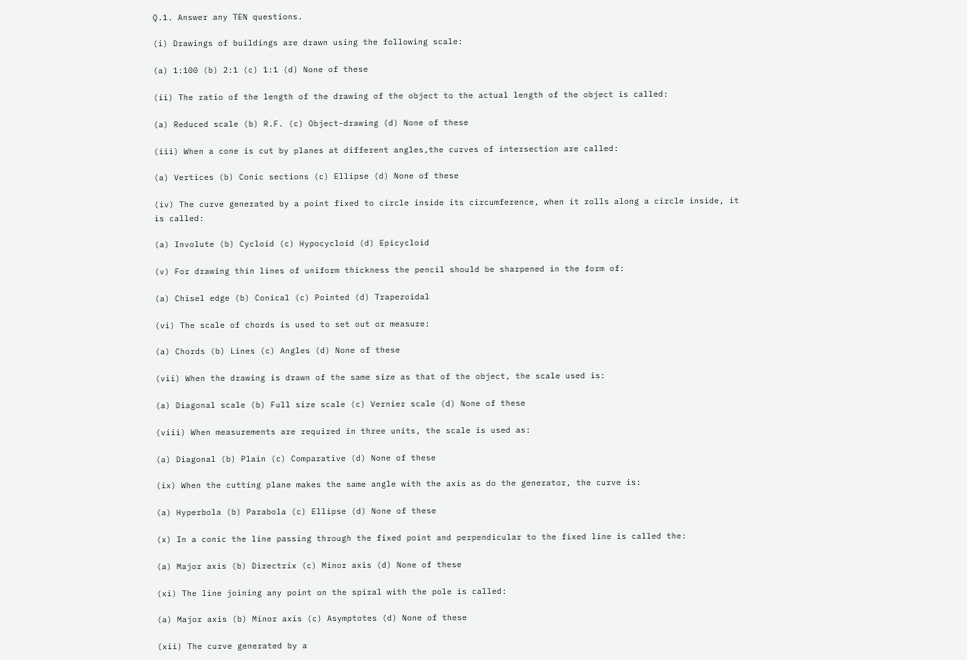Q.1. Answer any TEN questions.

(i) Drawings of buildings are drawn using the following scale:

(a) 1:100 (b) 2:1 (c) 1:1 (d) None of these

(ii) The ratio of the length of the drawing of the object to the actual length of the object is called:

(a) Reduced scale (b) R.F. (c) Object-drawing (d) None of these

(iii) When a cone is cut by planes at different angles,the curves of intersection are called:

(a) Vertices (b) Conic sections (c) Ellipse (d) None of these

(iv) The curve generated by a point fixed to circle inside its circumference, when it rolls along a circle inside, it is called:

(a) Involute (b) Cycloid (c) Hypocycloid (d) Epicycloid

(v) For drawing thin lines of uniform thickness the pencil should be sharpened in the form of:

(a) Chisel edge (b) Conical (c) Pointed (d) Trapezoidal

(vi) The scale of chords is used to set out or measure:

(a) Chords (b) Lines (c) Angles (d) None of these

(vii) When the drawing is drawn of the same size as that of the object, the scale used is:

(a) Diagonal scale (b) Full size scale (c) Vernier scale (d) None of these

(viii) When measurements are required in three units, the scale is used as:

(a) Diagonal (b) Plain (c) Comparative (d) None of these

(ix) When the cutting plane makes the same angle with the axis as do the generator, the curve is:

(a) Hyperbola (b) Parabola (c) Ellipse (d) None of these

(x) In a conic the line passing through the fixed point and perpendicular to the fixed line is called the:

(a) Major axis (b) Directrix (c) Minor axis (d) None of these

(xi) The line joining any point on the spiral with the pole is called:

(a) Major axis (b) Minor axis (c) Asymptotes (d) None of these

(xii) The curve generated by a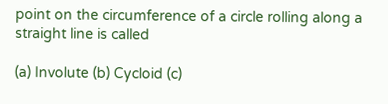point on the circumference of a circle rolling along a straight line is called

(a) Involute (b) Cycloid (c)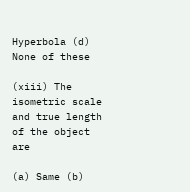Hyperbola (d) None of these

(xiii) The isometric scale and true length of the object are

(a) Same (b)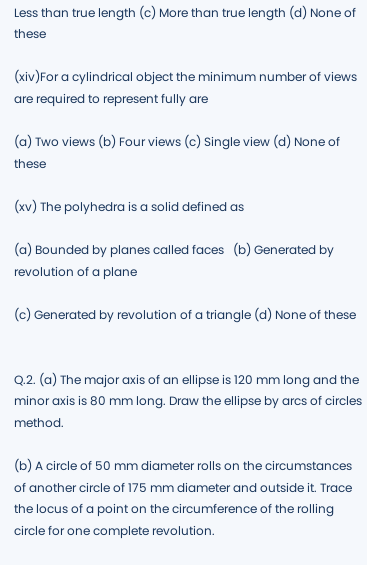Less than true length (c) More than true length (d) None of these

(xiv)For a cylindrical object the minimum number of views are required to represent fully are

(a) Two views (b) Four views (c) Single view (d) None of these

(xv) The polyhedra is a solid defined as

(a) Bounded by planes called faces   (b) Generated by revolution of a plane

(c) Generated by revolution of a triangle (d) None of these


Q.2. (a) The major axis of an ellipse is 120 mm long and the minor axis is 80 mm long. Draw the ellipse by arcs of circles method.

(b) A circle of 50 mm diameter rolls on the circumstances of another circle of 175 mm diameter and outside it. Trace the locus of a point on the circumference of the rolling circle for one complete revolution.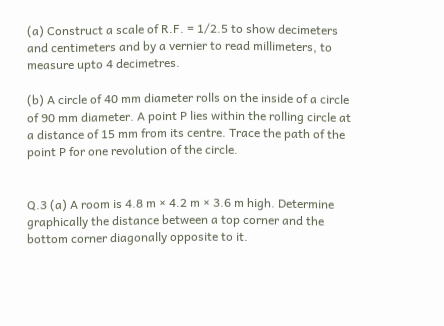(a) Construct a scale of R.F. = 1/2.5 to show decimeters and centimeters and by a vernier to read millimeters, to measure upto 4 decimetres.

(b) A circle of 40 mm diameter rolls on the inside of a circle of 90 mm diameter. A point P lies within the rolling circle at a distance of 15 mm from its centre. Trace the path of the point P for one revolution of the circle.


Q.3 (a) A room is 4.8 m × 4.2 m × 3.6 m high. Determine graphically the distance between a top corner and the bottom corner diagonally opposite to it.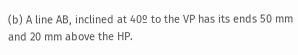(b) A line AB, inclined at 40º to the VP has its ends 50 mm and 20 mm above the HP.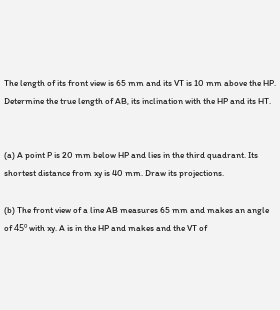The length of its front view is 65 mm and its VT is 10 mm above the HP. Determine the true length of AB, its inclination with the HP and its HT.


(a) A point P is 20 mm below HP and lies in the third quadrant. Its shortest distance from xy is 40 mm. Draw its projections.

(b) The front view of a line AB measures 65 mm and makes an angle of 45º with xy. A is in the HP and makes and the VT of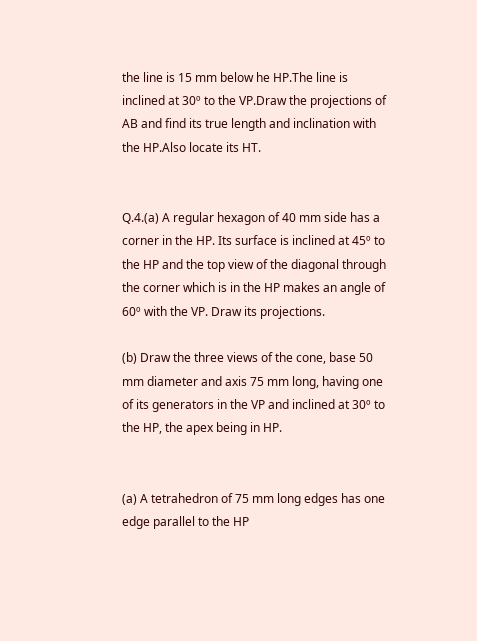the line is 15 mm below he HP.The line is inclined at 30º to the VP.Draw the projections of AB and find its true length and inclination with the HP.Also locate its HT.


Q.4.(a) A regular hexagon of 40 mm side has a corner in the HP. Its surface is inclined at 45º to the HP and the top view of the diagonal through the corner which is in the HP makes an angle of 60º with the VP. Draw its projections.

(b) Draw the three views of the cone, base 50 mm diameter and axis 75 mm long, having one of its generators in the VP and inclined at 30º to the HP, the apex being in HP.


(a) A tetrahedron of 75 mm long edges has one edge parallel to the HP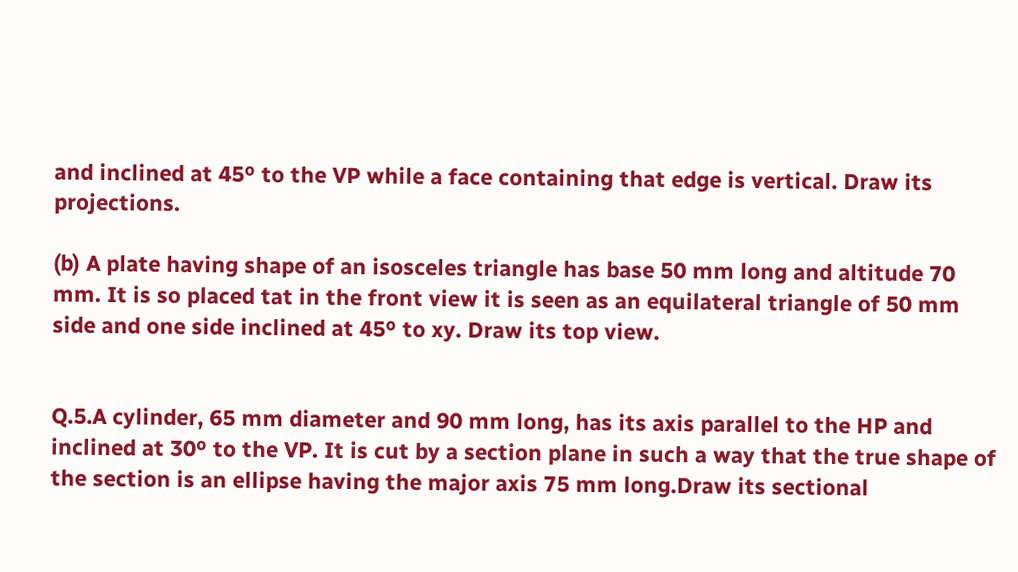and inclined at 45º to the VP while a face containing that edge is vertical. Draw its projections.

(b) A plate having shape of an isosceles triangle has base 50 mm long and altitude 70 mm. It is so placed tat in the front view it is seen as an equilateral triangle of 50 mm side and one side inclined at 45º to xy. Draw its top view.


Q.5.A cylinder, 65 mm diameter and 90 mm long, has its axis parallel to the HP and inclined at 30º to the VP. It is cut by a section plane in such a way that the true shape of the section is an ellipse having the major axis 75 mm long.Draw its sectional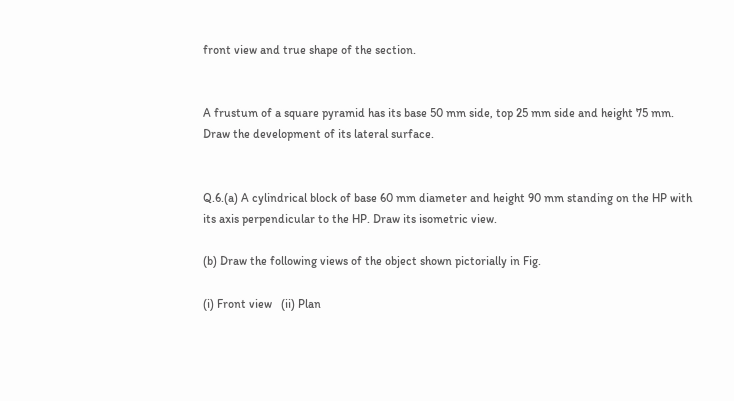front view and true shape of the section.


A frustum of a square pyramid has its base 50 mm side, top 25 mm side and height 75 mm. Draw the development of its lateral surface.


Q.6.(a) A cylindrical block of base 60 mm diameter and height 90 mm standing on the HP with its axis perpendicular to the HP. Draw its isometric view.

(b) Draw the following views of the object shown pictorially in Fig.

(i) Front view   (ii) Plan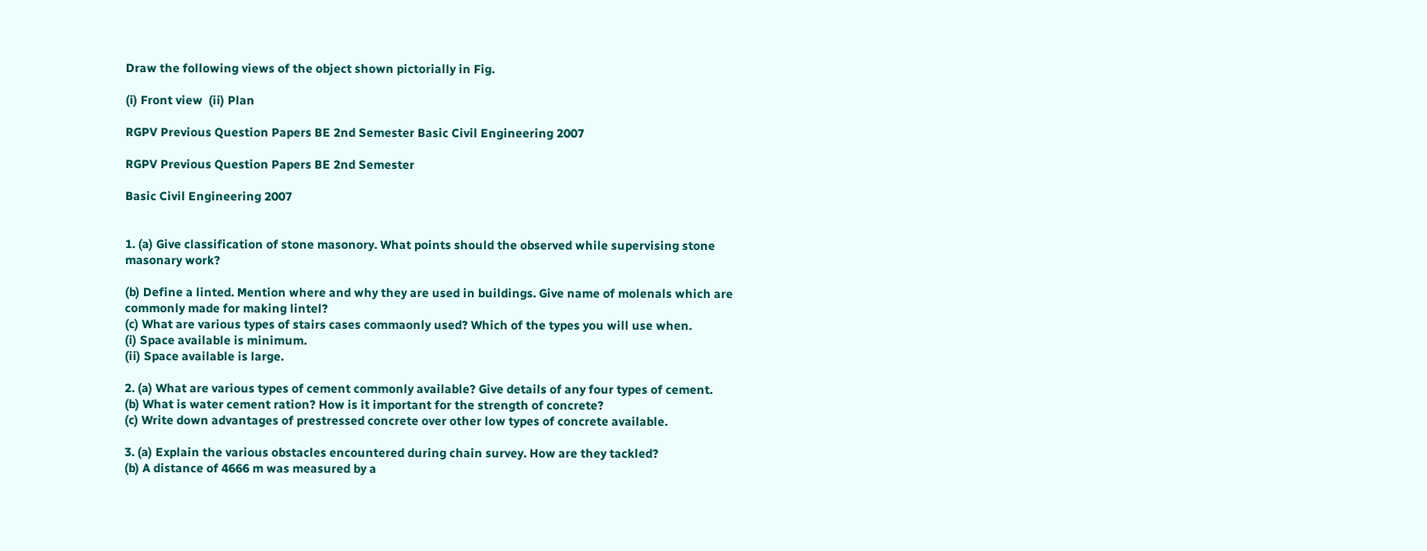Draw the following views of the object shown pictorially in Fig.

(i) Front view  (ii) Plan

RGPV Previous Question Papers BE 2nd Semester Basic Civil Engineering 2007

RGPV Previous Question Papers BE 2nd Semester

Basic Civil Engineering 2007


1. (a) Give classification of stone masonory. What points should the observed while supervising stone masonary work?

(b) Define a linted. Mention where and why they are used in buildings. Give name of molenals which are commonly made for making lintel?
(c) What are various types of stairs cases commaonly used? Which of the types you will use when.
(i) Space available is minimum.
(ii) Space available is large.

2. (a) What are various types of cement commonly available? Give details of any four types of cement.
(b) What is water cement ration? How is it important for the strength of concrete?
(c) Write down advantages of prestressed concrete over other low types of concrete available.

3. (a) Explain the various obstacles encountered during chain survey. How are they tackled?
(b) A distance of 4666 m was measured by a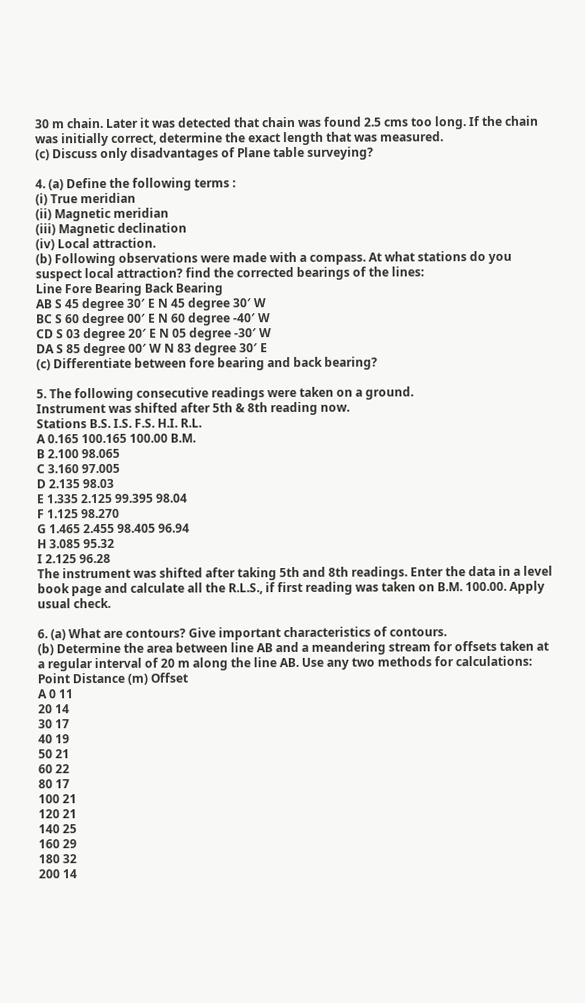30 m chain. Later it was detected that chain was found 2.5 cms too long. If the chain was initially correct, determine the exact length that was measured.
(c) Discuss only disadvantages of Plane table surveying?

4. (a) Define the following terms :
(i) True meridian
(ii) Magnetic meridian
(iii) Magnetic declination
(iv) Local attraction.
(b) Following observations were made with a compass. At what stations do you suspect local attraction? find the corrected bearings of the lines:
Line Fore Bearing Back Bearing
AB S 45 degree 30′ E N 45 degree 30′ W
BC S 60 degree 00′ E N 60 degree -40′ W
CD S 03 degree 20′ E N 05 degree -30′ W
DA S 85 degree 00′ W N 83 degree 30′ E
(c) Differentiate between fore bearing and back bearing?

5. The following consecutive readings were taken on a ground.
Instrument was shifted after 5th & 8th reading now.
Stations B.S. I.S. F.S. H.I. R.L.
A 0.165 100.165 100.00 B.M.
B 2.100 98.065
C 3.160 97.005
D 2.135 98.03
E 1.335 2.125 99.395 98.04
F 1.125 98.270
G 1.465 2.455 98.405 96.94
H 3.085 95.32
I 2.125 96.28
The instrument was shifted after taking 5th and 8th readings. Enter the data in a level book page and calculate all the R.L.S., if first reading was taken on B.M. 100.00. Apply usual check.

6. (a) What are contours? Give important characteristics of contours.
(b) Determine the area between line AB and a meandering stream for offsets taken at a regular interval of 20 m along the line AB. Use any two methods for calculations:
Point Distance (m) Offset
A 0 11
20 14
30 17
40 19
50 21
60 22
80 17
100 21
120 21
140 25
160 29
180 32
200 14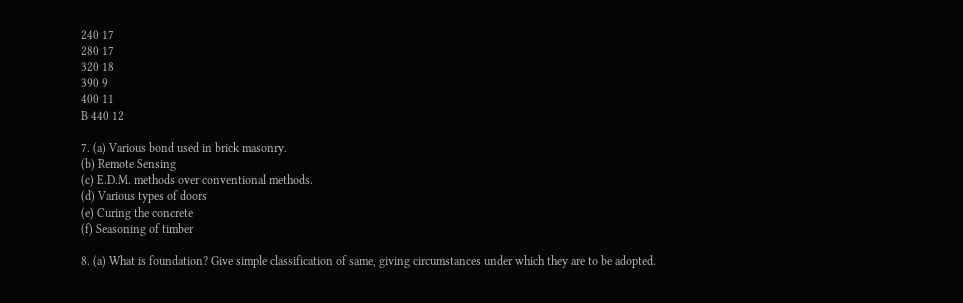240 17
280 17
320 18
390 9
400 11
B 440 12

7. (a) Various bond used in brick masonry.
(b) Remote Sensing
(c) E.D.M. methods over conventional methods.
(d) Various types of doors
(e) Curing the concrete
(f) Seasoning of timber

8. (a) What is foundation? Give simple classification of same, giving circumstances under which they are to be adopted.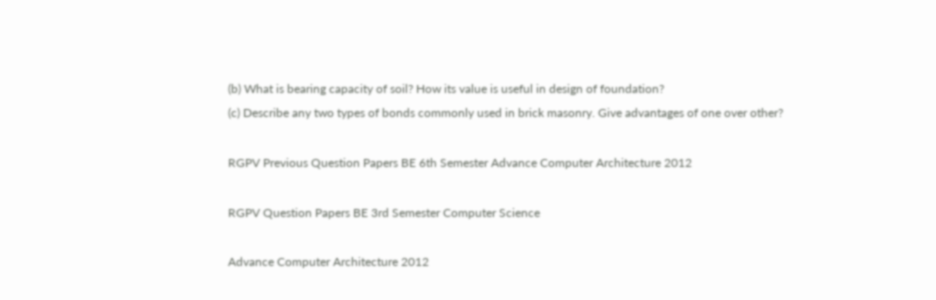(b) What is bearing capacity of soil? How its value is useful in design of foundation?
(c) Describe any two types of bonds commonly used in brick masonry. Give advantages of one over other?

RGPV Previous Question Papers BE 6th Semester Advance Computer Architecture 2012

RGPV Question Papers BE 3rd Semester Computer Science

Advance Computer Architecture 2012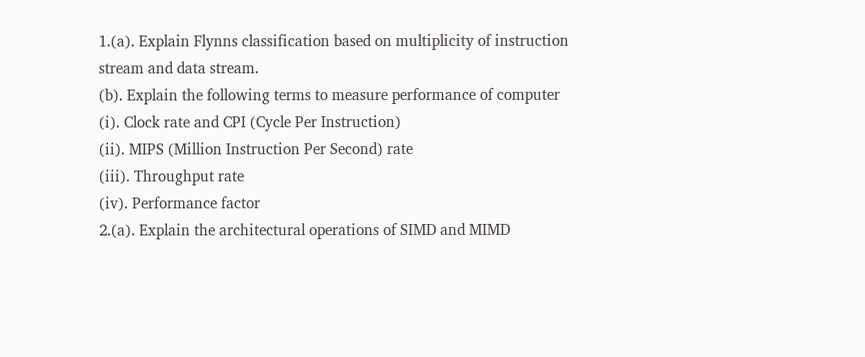1.(a). Explain Flynns classification based on multiplicity of instruction
stream and data stream.
(b). Explain the following terms to measure performance of computer
(i). Clock rate and CPI (Cycle Per Instruction)
(ii). MIPS (Million Instruction Per Second) rate
(iii). Throughput rate
(iv). Performance factor
2.(a). Explain the architectural operations of SIMD and MIMD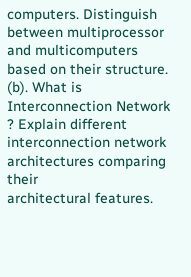computers. Distinguish between multiprocessor and multicomputers
based on their structure.
(b). What is Interconnection Network ? Explain different
interconnection network architectures comparing their
architectural features.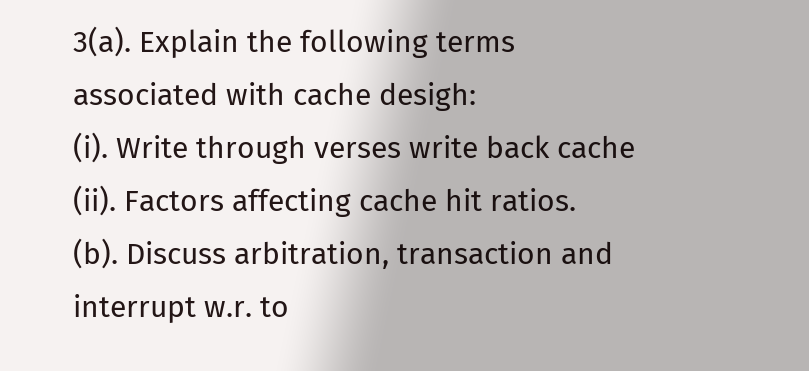3(a). Explain the following terms associated with cache desigh:
(i). Write through verses write back cache
(ii). Factors affecting cache hit ratios.
(b). Discuss arbitration, transaction and interrupt w.r. to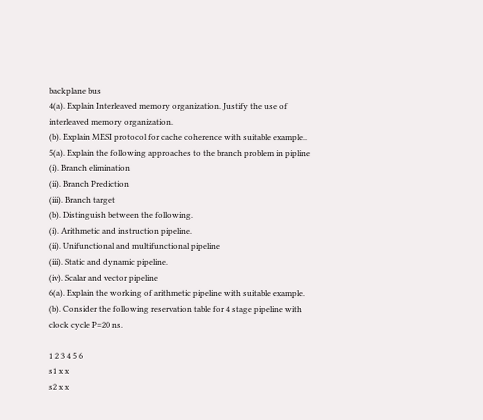backplane bus
4(a). Explain Interleaved memory organization. Justify the use of
interleaved memory organization.
(b). Explain MESI protocol for cache coherence with suitable example..
5(a). Explain the following approaches to the branch problem in pipline
(i). Branch elimination
(ii). Branch Prediction
(iii). Branch target
(b). Distinguish between the following.
(i). Arithmetic and instruction pipeline.
(ii). Unifunctional and multifunctional pipeline
(iii). Static and dynamic pipeline.
(iv). Scalar and vector pipeline
6(a). Explain the working of arithmetic pipeline with suitable example.
(b). Consider the following reservation table for 4 stage pipeline with
clock cycle P=20 ns.

1 2 3 4 5 6
s1 x x
s2 x x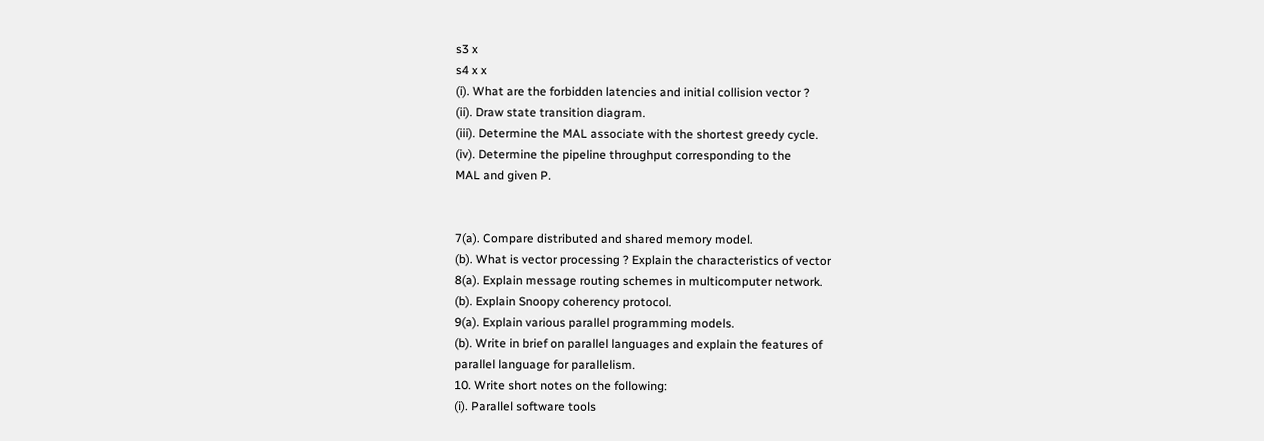s3 x
s4 x x
(i). What are the forbidden latencies and initial collision vector ?
(ii). Draw state transition diagram.
(iii). Determine the MAL associate with the shortest greedy cycle.
(iv). Determine the pipeline throughput corresponding to the
MAL and given P.


7(a). Compare distributed and shared memory model.
(b). What is vector processing ? Explain the characteristics of vector
8(a). Explain message routing schemes in multicomputer network.
(b). Explain Snoopy coherency protocol.
9(a). Explain various parallel programming models.
(b). Write in brief on parallel languages and explain the features of
parallel language for parallelism.
10. Write short notes on the following:
(i). Parallel software tools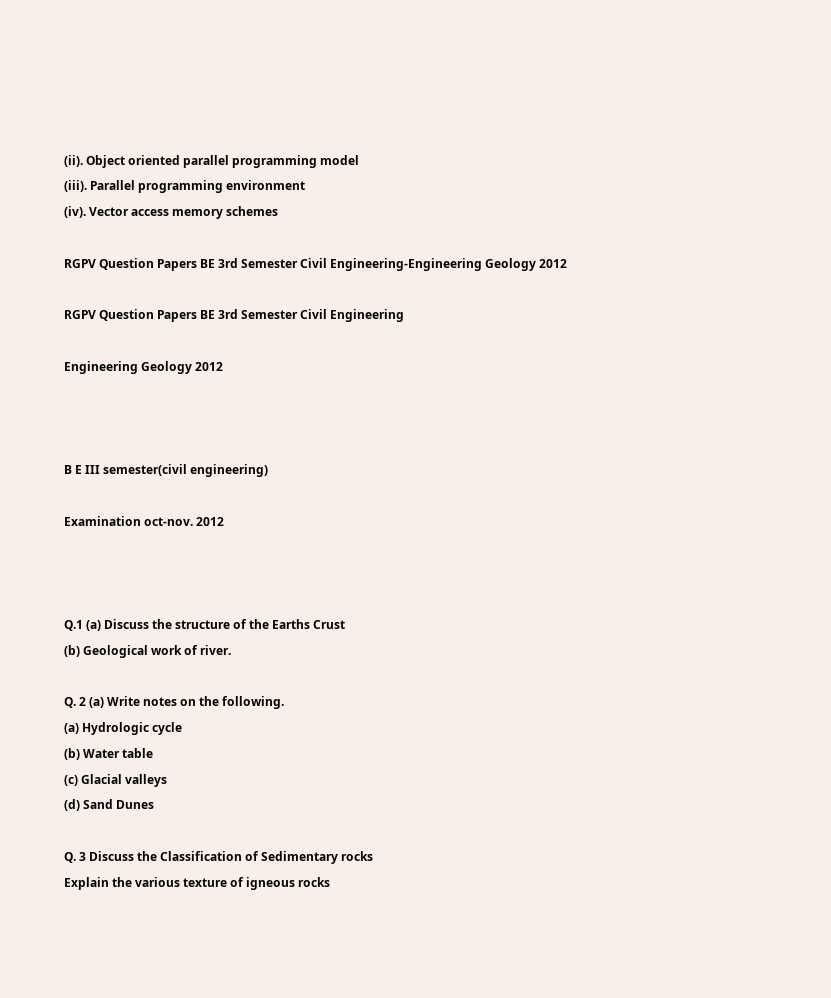(ii). Object oriented parallel programming model
(iii). Parallel programming environment
(iv). Vector access memory schemes

RGPV Question Papers BE 3rd Semester Civil Engineering-Engineering Geology 2012

RGPV Question Papers BE 3rd Semester Civil Engineering

Engineering Geology 2012



B E III semester(civil engineering)

Examination oct-nov. 2012



Q.1 (a) Discuss the structure of the Earths Crust
(b) Geological work of river.

Q. 2 (a) Write notes on the following.
(a) Hydrologic cycle
(b) Water table
(c) Glacial valleys
(d) Sand Dunes

Q. 3 Discuss the Classification of Sedimentary rocks
Explain the various texture of igneous rocks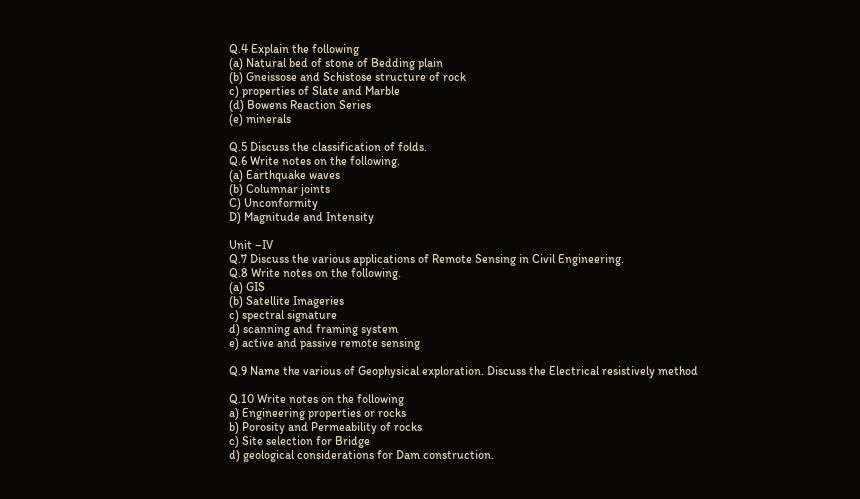Q.4 Explain the following
(a) Natural bed of stone of Bedding plain
(b) Gneissose and Schistose structure of rock
c) properties of Slate and Marble
(d) Bowens Reaction Series
(e) minerals

Q.5 Discuss the classification of folds.
Q.6 Write notes on the following.
(a) Earthquake waves
(b) Columnar joints
C) Unconformity
D) Magnitude and Intensity

Unit –IV
Q.7 Discuss the various applications of Remote Sensing in Civil Engineering.
Q.8 Write notes on the following.
(a) GIS
(b) Satellite Imageries
c) spectral signature
d) scanning and framing system
e) active and passive remote sensing

Q.9 Name the various of Geophysical exploration. Discuss the Electrical resistively method

Q.10 Write notes on the following
a) Engineering properties or rocks
b) Porosity and Permeability of rocks
c) Site selection for Bridge
d) geological considerations for Dam construction.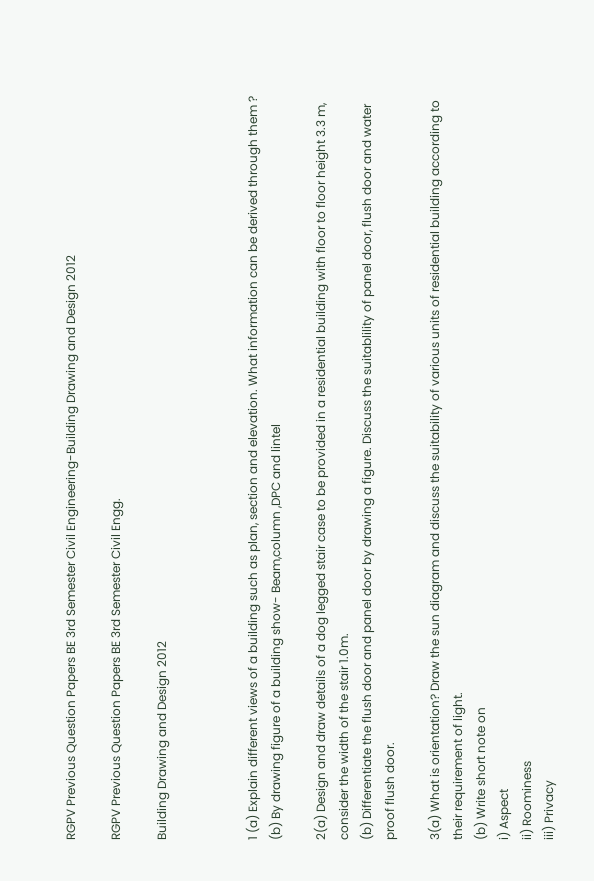RGPV Previous Question Papers BE 3rd Semester Civil Engineering-Building Drawing and Design 2012

RGPV Previous Question Papers BE 3rd Semester Civil Engg.

Building Drawing and Design 2012



1 (a) Explain different views of a building such as plan, section and elevation. What information can be derived through them ?
(b) By drawing figure of a building show- Beam,column ,DPC and lintel

2(a) Design and draw details of a dog legged stair case to be provided in a residential building with floor to floor height 3.3 m, consider the width of the stair 1.0m.
(b) Differentiate the flush door and panel door by drawing a figure. Discuss the suitablility of panel door, flush door and water proof flush door.

3(a) What is orientation? Draw the sun diagram and discuss the suitability of various units of residential building according to their requirement of light.
(b) Write short note on
i) Aspect
ii) Roominess
iii) Privacy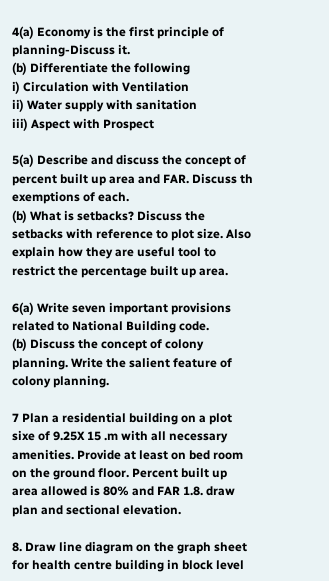4(a) Economy is the first principle of planning-Discuss it.
(b) Differentiate the following
i) Circulation with Ventilation
ii) Water supply with sanitation
iii) Aspect with Prospect

5(a) Describe and discuss the concept of percent built up area and FAR. Discuss th exemptions of each.
(b) What is setbacks? Discuss the setbacks with reference to plot size. Also explain how they are useful tool to restrict the percentage built up area.

6(a) Write seven important provisions related to National Building code.
(b) Discuss the concept of colony planning. Write the salient feature of colony planning.

7 Plan a residential building on a plot sixe of 9.25X 15 .m with all necessary amenities. Provide at least on bed room on the ground floor. Percent built up area allowed is 80% and FAR 1.8. draw plan and sectional elevation.

8. Draw line diagram on the graph sheet for health centre building in block level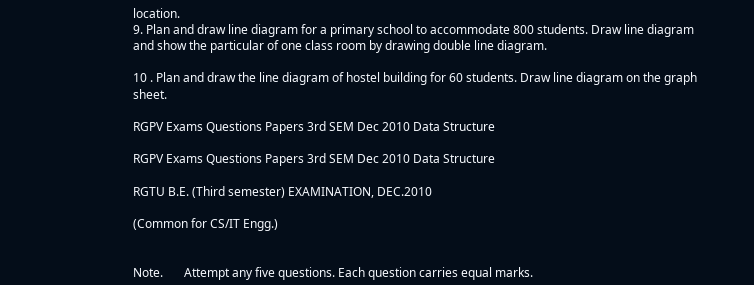location.
9. Plan and draw line diagram for a primary school to accommodate 800 students. Draw line diagram and show the particular of one class room by drawing double line diagram.

10 . Plan and draw the line diagram of hostel building for 60 students. Draw line diagram on the graph sheet.

RGPV Exams Questions Papers 3rd SEM Dec 2010 Data Structure

RGPV Exams Questions Papers 3rd SEM Dec 2010 Data Structure

RGTU B.E. (Third semester) EXAMINATION, DEC.2010

(Common for CS/IT Engg.)


Note.       Attempt any five questions. Each question carries equal marks.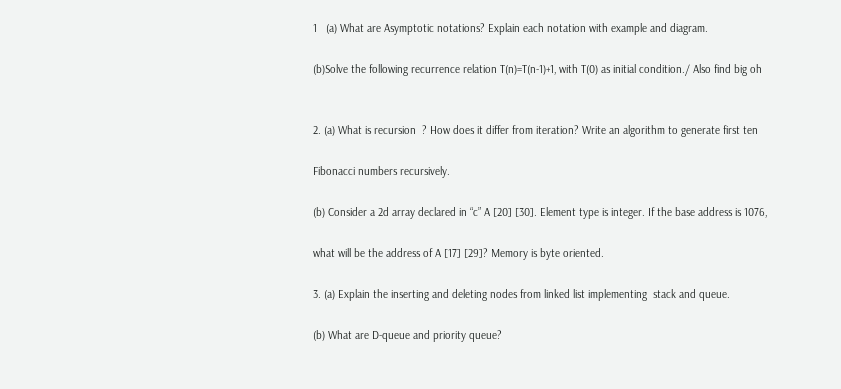1   (a) What are Asymptotic notations? Explain each notation with example and diagram.

(b)Solve the following recurrence relation T(n)=T(n-1)+1, with T(0) as initial condition./ Also find big oh


2. (a) What is recursion  ? How does it differ from iteration? Write an algorithm to generate first ten

Fibonacci numbers recursively.

(b) Consider a 2d array declared in “c” A [20] [30]. Element type is integer. If the base address is 1076,

what will be the address of A [17] [29]? Memory is byte oriented.

3. (a) Explain the inserting and deleting nodes from linked list implementing  stack and queue.

(b) What are D-queue and priority queue?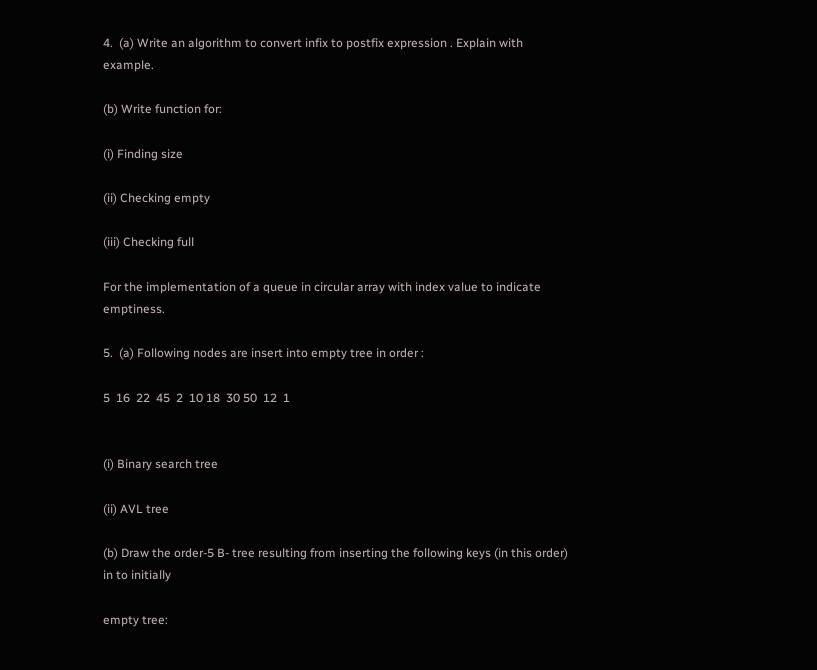4.  (a) Write an algorithm to convert infix to postfix expression . Explain with example.

(b) Write function for:

(i) Finding size

(ii) Checking empty

(iii) Checking full

For the implementation of a queue in circular array with index value to indicate emptiness.

5.  (a) Following nodes are insert into empty tree in order :

5  16  22  45  2  10 18  30 50  12  1


(i) Binary search tree

(ii) AVL tree

(b) Draw the order-5 B- tree resulting from inserting the following keys (in this order) in to initially

empty tree: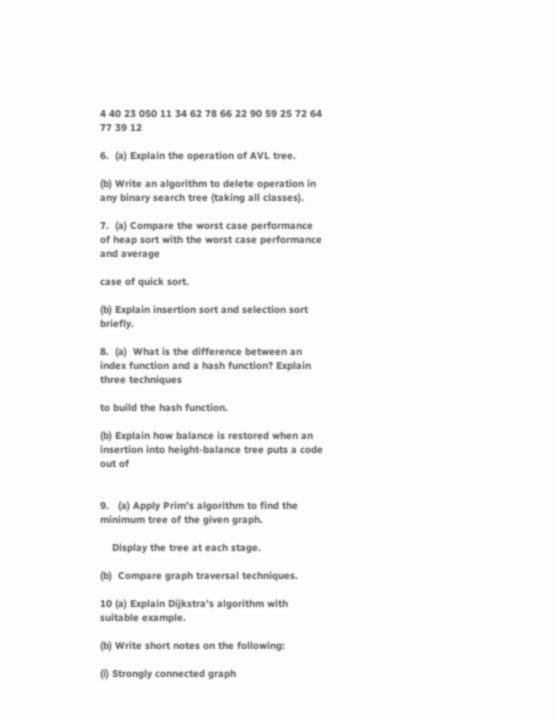4 40 23 050 11 34 62 78 66 22 90 59 25 72 64 77 39 12

6.  (a) Explain the operation of AVL tree.

(b) Write an algorithm to delete operation in any binary search tree (taking all classes).

7.  (a) Compare the worst case performance of heap sort with the worst case performance and average

case of quick sort.

(b) Explain insertion sort and selection sort briefly.

8.  (a)  What is the difference between an index function and a hash function? Explain three techniques

to build the hash function.

(b) Explain how balance is restored when an insertion into height-balance tree puts a code out of


9.   (a) Apply Prim’s algorithm to find the minimum tree of the given graph.

    Display the tree at each stage.

(b)  Compare graph traversal techniques.

10 (a) Explain Dijkstra’s algorithm with suitable example.

(b) Write short notes on the following:

(i) Strongly connected graph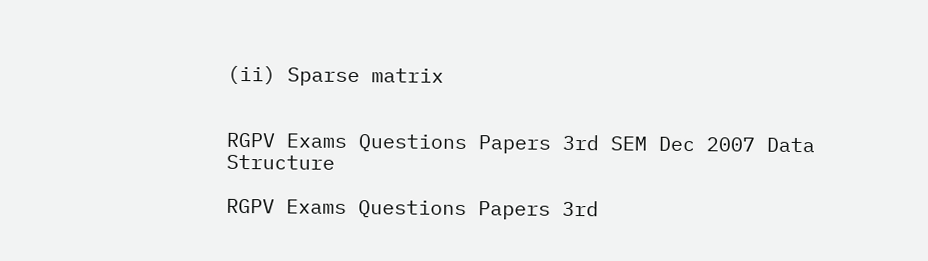(ii) Sparse matrix


RGPV Exams Questions Papers 3rd SEM Dec 2007 Data Structure

RGPV Exams Questions Papers 3rd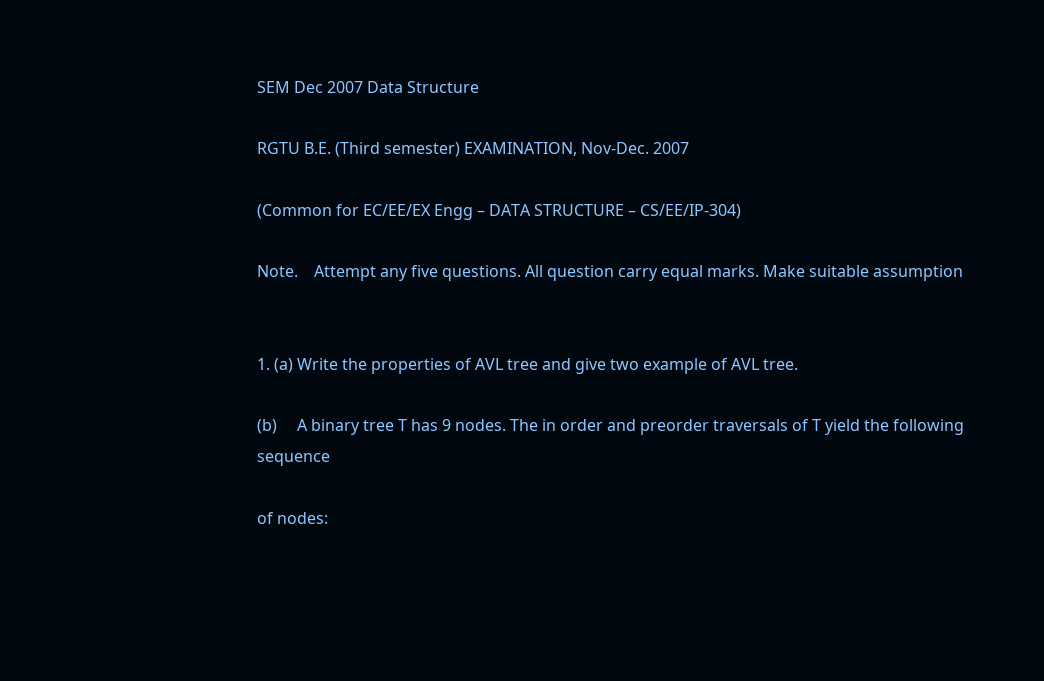SEM Dec 2007 Data Structure

RGTU B.E. (Third semester) EXAMINATION, Nov-Dec. 2007

(Common for EC/EE/EX Engg – DATA STRUCTURE – CS/EE/IP-304)

Note.    Attempt any five questions. All question carry equal marks. Make suitable assumption


1. (a) Write the properties of AVL tree and give two example of AVL tree.

(b)     A binary tree T has 9 nodes. The in order and preorder traversals of T yield the following sequence

of nodes: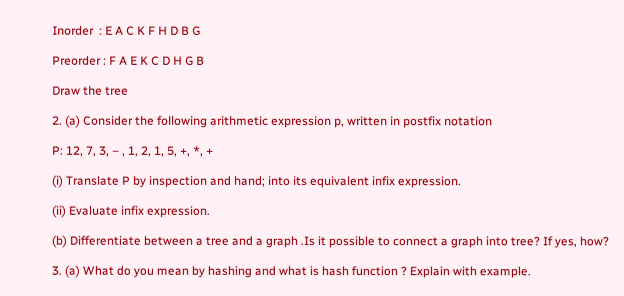Inorder  : E A C K F H D B G

Preorder : F A E K C D H G B

Draw the tree

2. (a) Consider the following arithmetic expression p, written in postfix notation

P: 12, 7, 3, – , 1, 2, 1, 5, +, *, +

(i) Translate P by inspection and hand; into its equivalent infix expression.

(ii) Evaluate infix expression.

(b) Differentiate between a tree and a graph .Is it possible to connect a graph into tree? If yes, how?

3. (a) What do you mean by hashing and what is hash function ? Explain with example.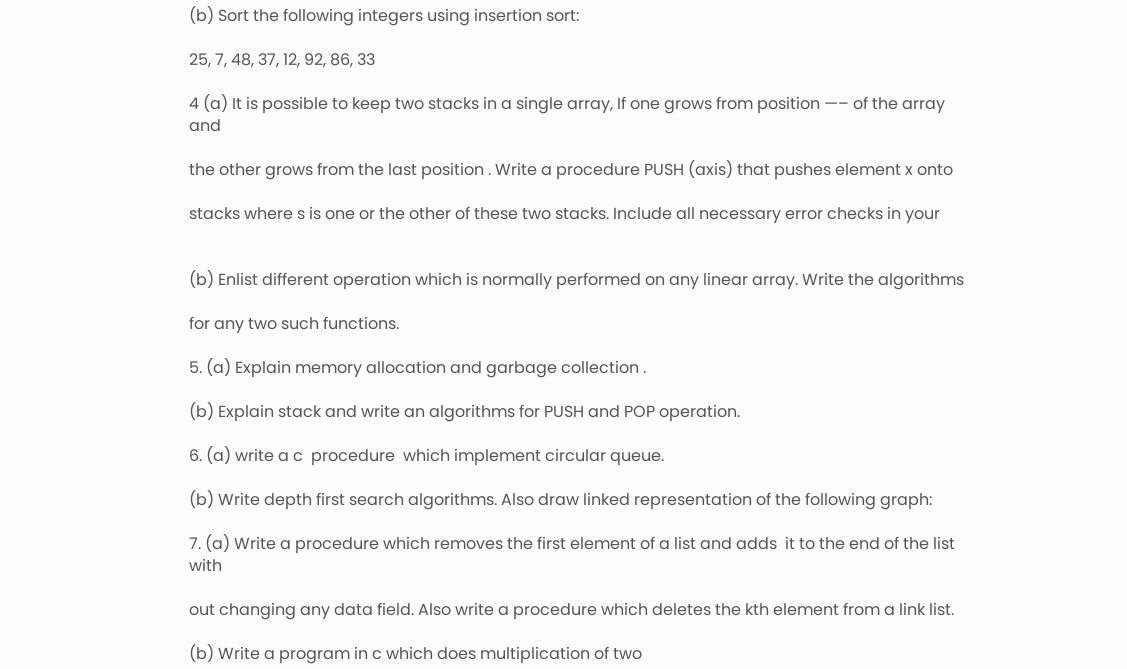(b) Sort the following integers using insertion sort:

25, 7, 48, 37, 12, 92, 86, 33

4 (a) It is possible to keep two stacks in a single array, If one grows from position —– of the array and

the other grows from the last position . Write a procedure PUSH (axis) that pushes element x onto

stacks where s is one or the other of these two stacks. Include all necessary error checks in your


(b) Enlist different operation which is normally performed on any linear array. Write the algorithms

for any two such functions.

5. (a) Explain memory allocation and garbage collection .

(b) Explain stack and write an algorithms for PUSH and POP operation.

6. (a) write a c  procedure  which implement circular queue.

(b) Write depth first search algorithms. Also draw linked representation of the following graph:

7. (a) Write a procedure which removes the first element of a list and adds  it to the end of the list with

out changing any data field. Also write a procedure which deletes the kth element from a link list.

(b) Write a program in c which does multiplication of two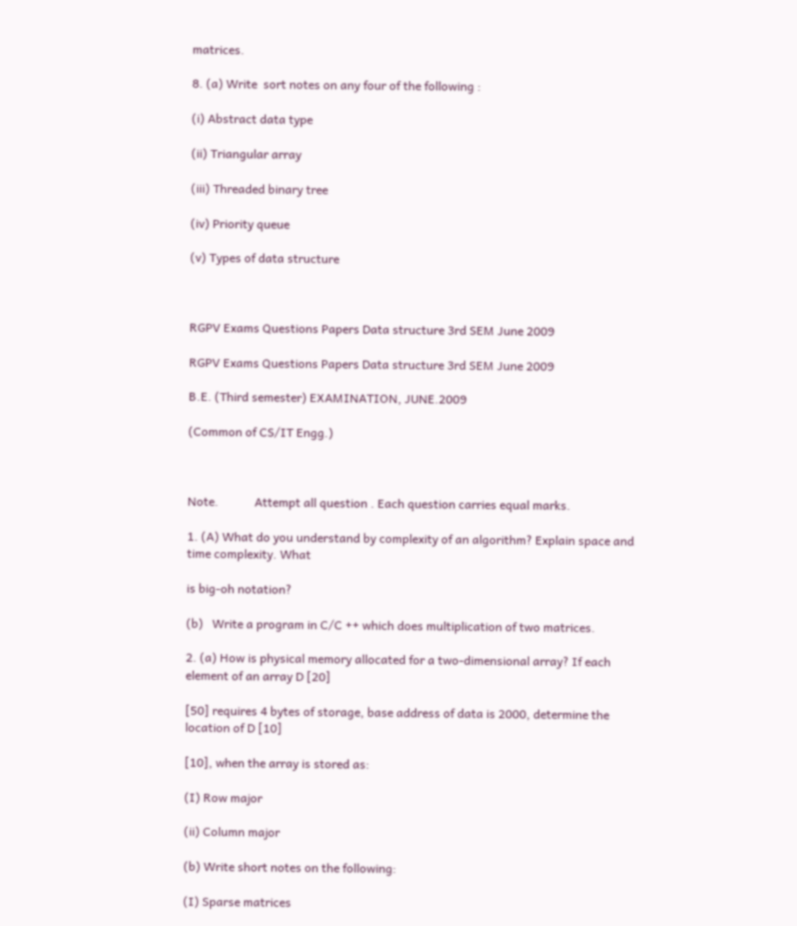matrices.

8. (a) Write  sort notes on any four of the following :

(i) Abstract data type

(ii) Triangular array

(iii) Threaded binary tree

(iv) Priority queue

(v) Types of data structure



RGPV Exams Questions Papers Data structure 3rd SEM June 2009

RGPV Exams Questions Papers Data structure 3rd SEM June 2009

B.E. (Third semester) EXAMINATION, JUNE.2009

(Common of CS/IT Engg.)



Note.            Attempt all question . Each question carries equal marks.

1. (A) What do you understand by complexity of an algorithm? Explain space and time complexity. What

is big-oh notation?

(b)   Write a program in C/C ++ which does multiplication of two matrices.

2. (a) How is physical memory allocated for a two-dimensional array? If each element of an array D [20]

[50] requires 4 bytes of storage, base address of data is 2000, determine the location of D [10]

[10], when the array is stored as:

(I) Row major

(ii) Column major

(b) Write short notes on the following:

(I) Sparse matrices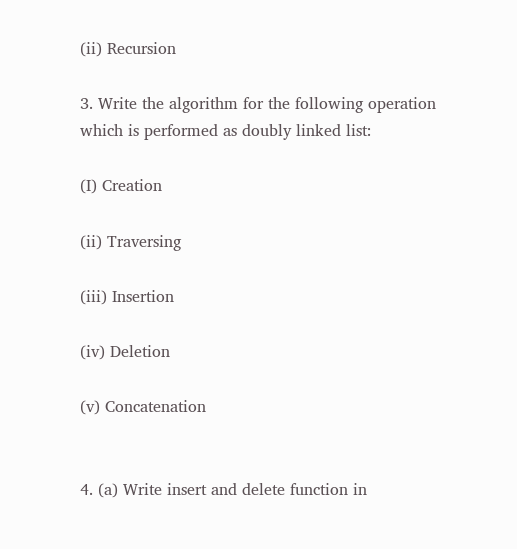(ii) Recursion

3. Write the algorithm for the following operation which is performed as doubly linked list:

(I) Creation

(ii) Traversing

(iii) Insertion

(iv) Deletion

(v) Concatenation


4. (a) Write insert and delete function in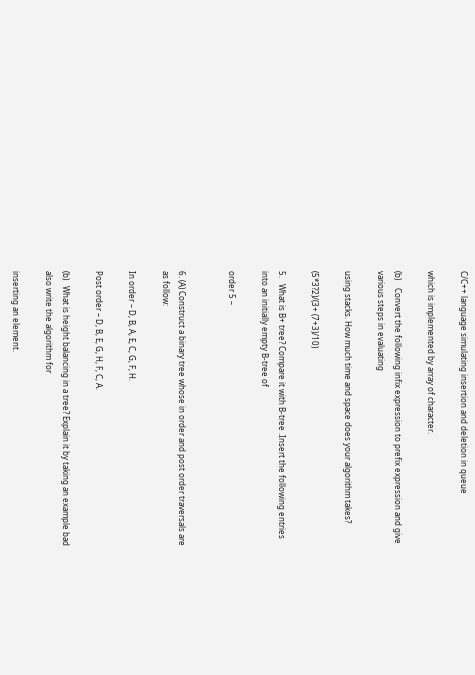C/C++ language simulating insertion and deletion in queue

which is implemented by array of character.

(b)    Convert the following infix expression to prefix expression and give various steps in evaluating

using stacks. How much time and space does your algorithm takes?

(5*3?2)/(3+ (7+3)/10)

5.   What is B+ tree? Compare it with B-tree .Insert the following entries into an initially empty B-tree of

order 5 –


6. (A) Construct a binary tree whose in order and post order traversals are as follow:

In order – D, B, A, E, C, G, F, H.

Post order – D, B, E, G, H, F, C, A.

(b)   What is height balancing in a tree? Explain it by taking an example bad also write the algorithm for

inserting an element.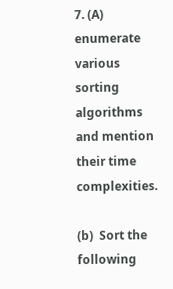7. (A) enumerate various sorting algorithms and mention their time complexities.

(b)  Sort the following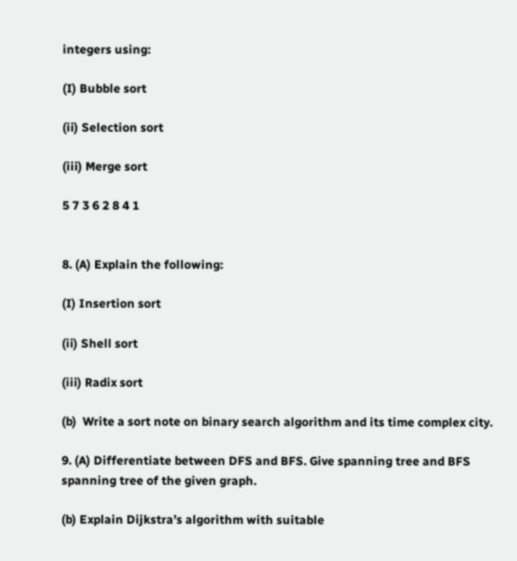integers using:

(I) Bubble sort

(ii) Selection sort

(iii) Merge sort

5 7 3 6 2 8 4 1


8. (A) Explain the following:

(I) Insertion sort

(ii) Shell sort

(iii) Radix sort

(b)  Write a sort note on binary search algorithm and its time complex city.

9. (A) Differentiate between DFS and BFS. Give spanning tree and BFS spanning tree of the given graph.

(b) Explain Dijkstra’s algorithm with suitable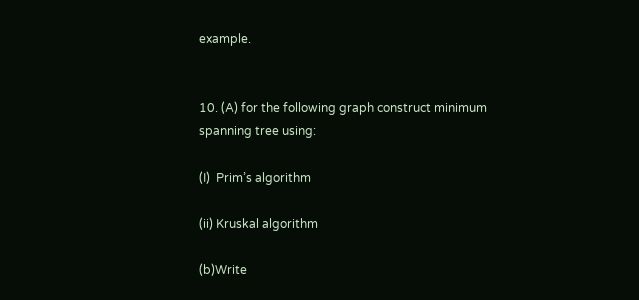example.


10. (A) for the following graph construct minimum spanning tree using:

(I)  Prim’s algorithm

(ii) Kruskal algorithm

(b)Write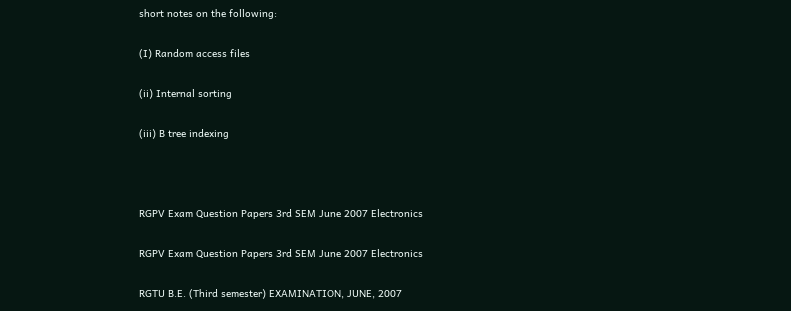short notes on the following:

(I) Random access files

(ii) Internal sorting

(iii) B tree indexing



RGPV Exam Question Papers 3rd SEM June 2007 Electronics

RGPV Exam Question Papers 3rd SEM June 2007 Electronics

RGTU B.E. (Third semester) EXAMINATION, JUNE, 2007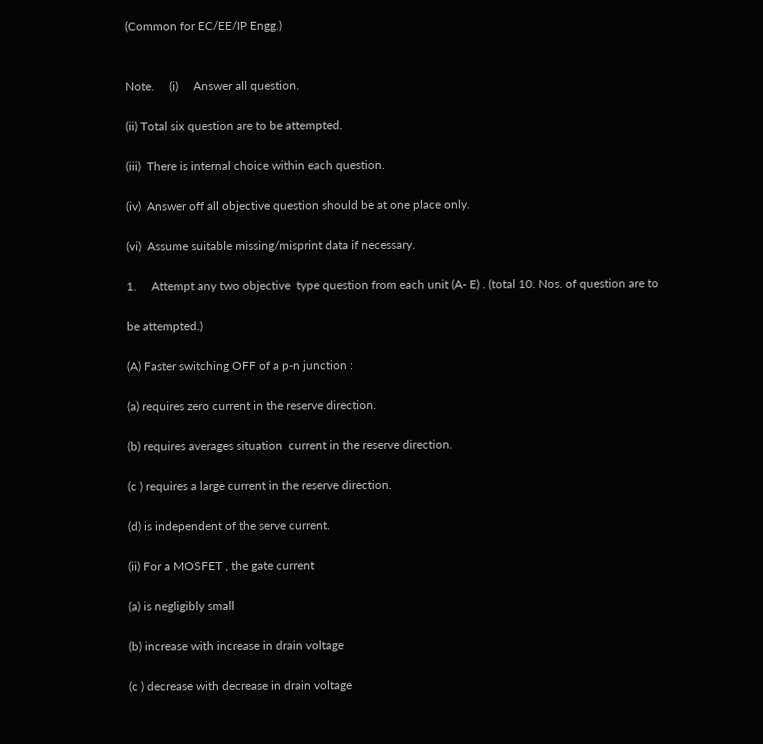(Common for EC/EE/IP Engg.)


Note.     (i)     Answer all question.

(ii) Total six question are to be attempted.

(iii)  There is internal choice within each question.

(iv)  Answer off all objective question should be at one place only.

(vi)  Assume suitable missing/misprint data if necessary.

1.     Attempt any two objective  type question from each unit (A- E) . (total 10. Nos. of question are to

be attempted.)

(A) Faster switching OFF of a p-n junction :

(a) requires zero current in the reserve direction.

(b) requires averages situation  current in the reserve direction.

(c ) requires a large current in the reserve direction.

(d) is independent of the serve current.

(ii) For a MOSFET , the gate current

(a) is negligibly small

(b) increase with increase in drain voltage

(c ) decrease with decrease in drain voltage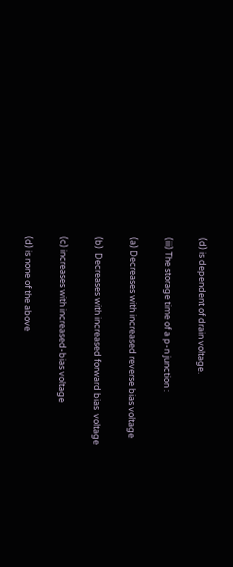(d) is dependent of drain voltage.

(iii) The storage time of a p-n junction :

(a) Decreases with increased reverse bias voltage

(b)  Decreases with increased forward bias  voltage

(c) increases with increased-bias voltage

(d) is none of the above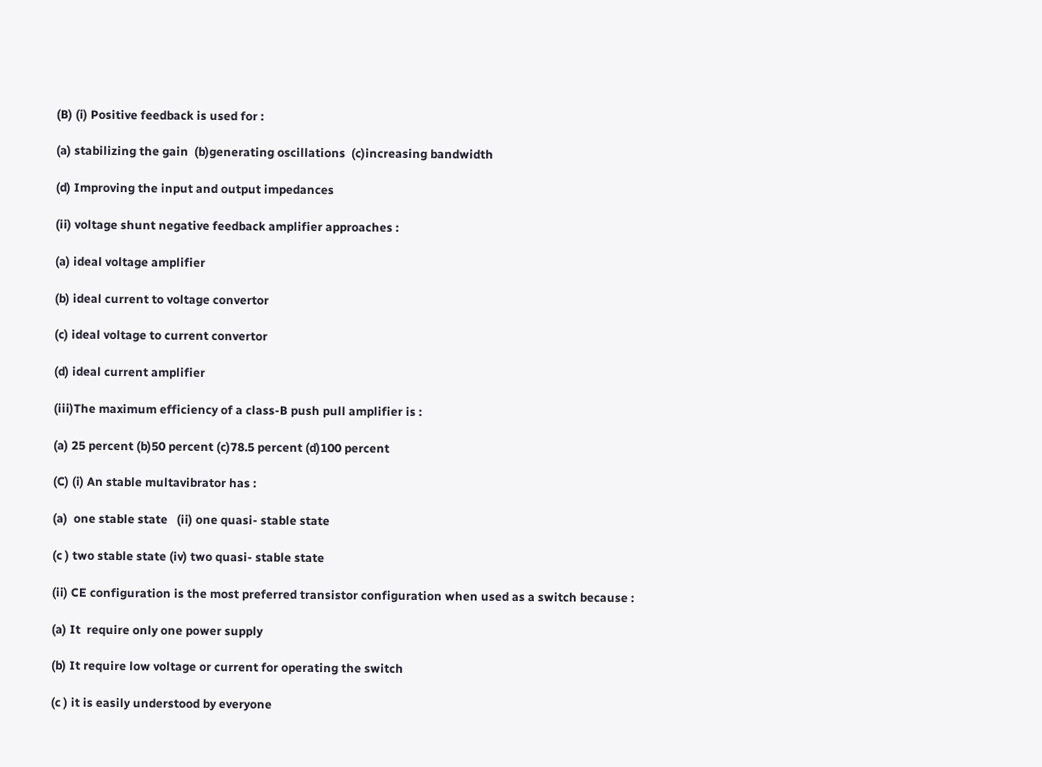(B) (i) Positive feedback is used for :

(a) stabilizing the gain  (b)generating oscillations  (c)increasing bandwidth

(d) Improving the input and output impedances

(ii) voltage shunt negative feedback amplifier approaches :

(a) ideal voltage amplifier

(b) ideal current to voltage convertor

(c) ideal voltage to current convertor

(d) ideal current amplifier

(iii)The maximum efficiency of a class-B push pull amplifier is :

(a) 25 percent (b)50 percent (c)78.5 percent (d)100 percent

(C) (i) An stable multavibrator has :

(a)  one stable state   (ii) one quasi- stable state

(c ) two stable state (iv) two quasi- stable state

(ii) CE configuration is the most preferred transistor configuration when used as a switch because :

(a) It  require only one power supply

(b) It require low voltage or current for operating the switch

(c ) it is easily understood by everyone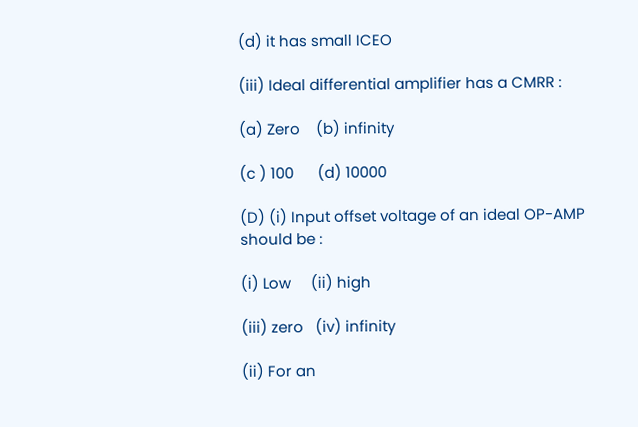(d) it has small ICEO

(iii) Ideal differential amplifier has a CMRR :

(a) Zero    (b) infinity

(c ) 100      (d) 10000

(D) (i) Input offset voltage of an ideal OP-AMP should be :

(i) Low     (ii) high

(iii) zero   (iv) infinity

(ii) For an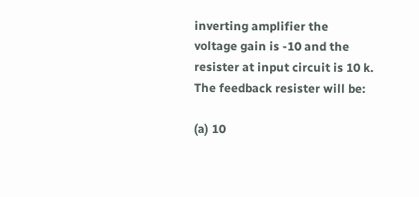inverting amplifier the voltage gain is -10 and the resister at input circuit is 10 k. The feedback resister will be:

(a) 10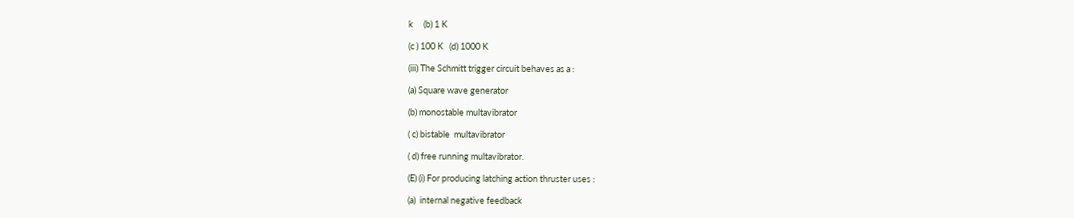k     (b) 1 K

(c ) 100 K   (d) 1000 K

(iii) The Schmitt trigger circuit behaves as a :

(a) Square wave generator

(b) monostable multavibrator

( c) bistable  multavibrator

( d) free running multavibrator.

(E) (i) For producing latching action thruster uses :

(a)  internal negative feedback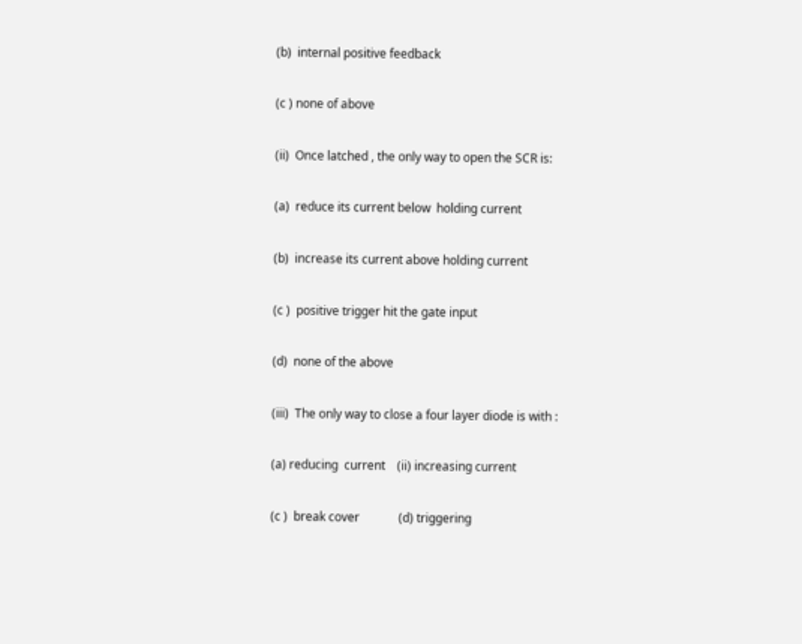(b)  internal positive feedback

(c ) none of above

(ii)  Once latched , the only way to open the SCR is:

(a)  reduce its current below  holding current

(b)  increase its current above holding current

(c )  positive trigger hit the gate input

(d)  none of the above

(iii)  The only way to close a four layer diode is with :

(a) reducing  current    (ii) increasing current

(c )  break cover             (d) triggering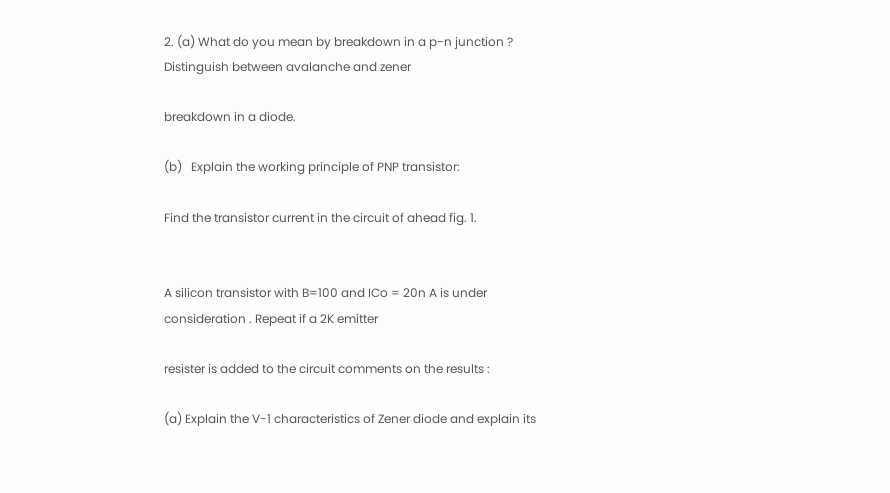2. (a) What do you mean by breakdown in a p-n junction ? Distinguish between avalanche and zener

breakdown in a diode.

(b)   Explain the working principle of PNP transistor:

Find the transistor current in the circuit of ahead fig. 1.


A silicon transistor with B=100 and ICo = 20n A is under consideration . Repeat if a 2K emitter

resister is added to the circuit comments on the results :

(a) Explain the V-1 characteristics of Zener diode and explain its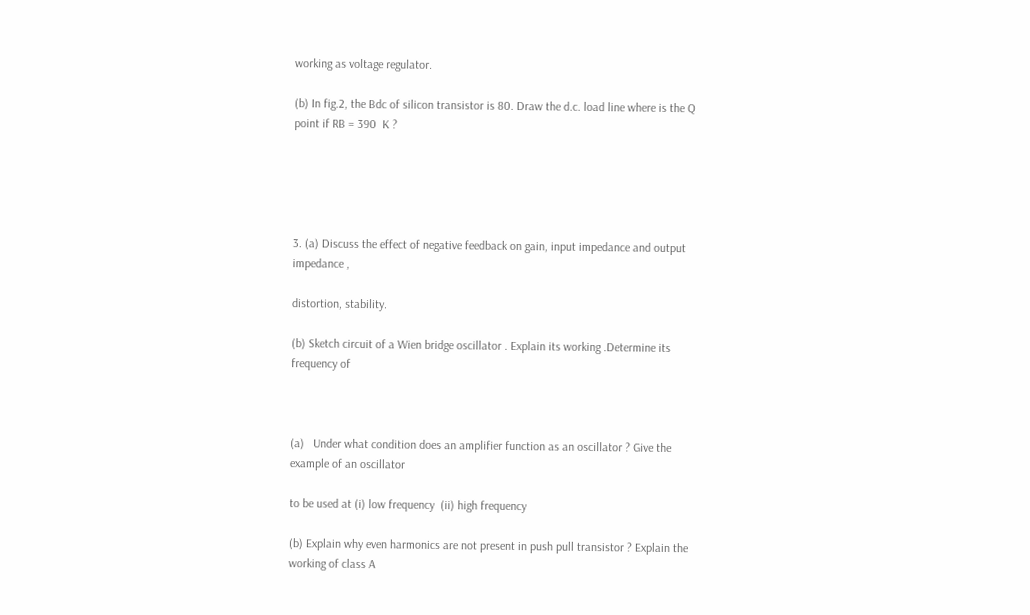working as voltage regulator.

(b) In fig.2, the Bdc of silicon transistor is 80. Draw the d.c. load line where is the Q point if RB = 390  K ?





3. (a) Discuss the effect of negative feedback on gain, input impedance and output impedance ,

distortion, stability.

(b) Sketch circuit of a Wien bridge oscillator . Explain its working .Determine its frequency of



(a)   Under what condition does an amplifier function as an oscillator ? Give the example of an oscillator

to be used at (i) low frequency  (ii) high frequency

(b) Explain why even harmonics are not present in push pull transistor ? Explain the working of class A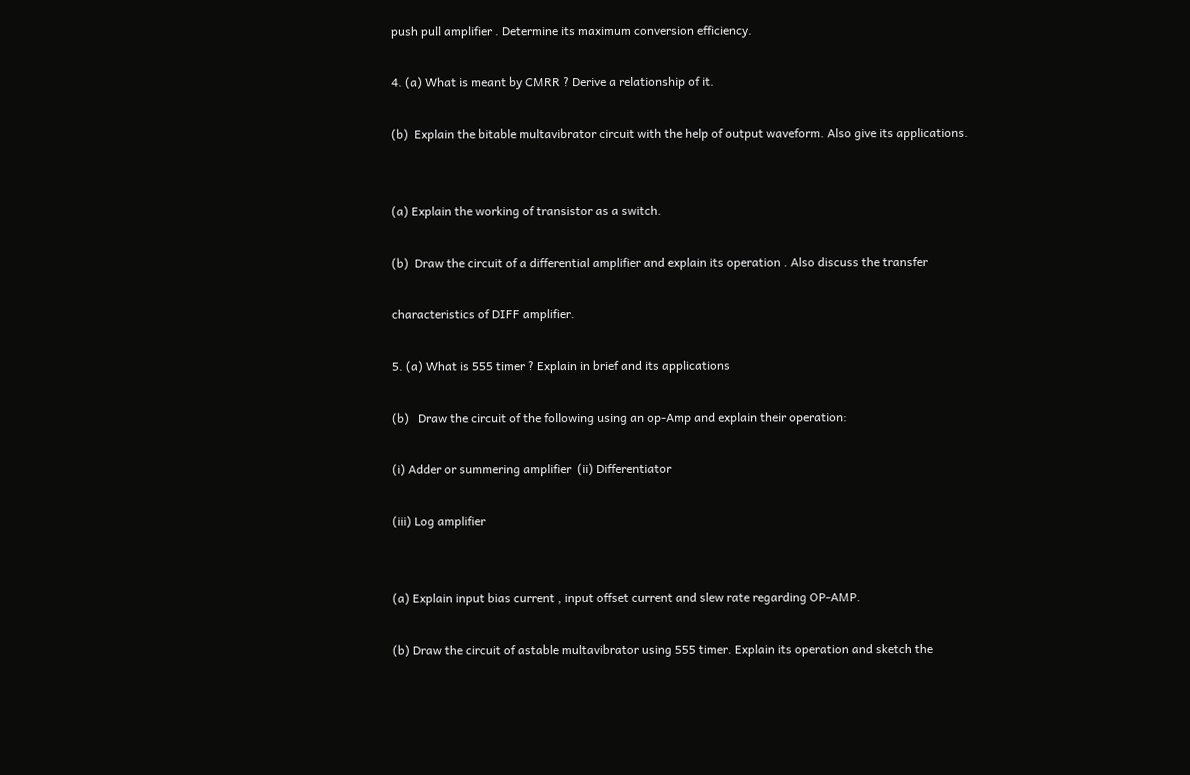push pull amplifier . Determine its maximum conversion efficiency.

4. (a) What is meant by CMRR ? Derive a relationship of it.

(b)  Explain the bitable multavibrator circuit with the help of output waveform. Also give its applications.


(a) Explain the working of transistor as a switch.

(b)  Draw the circuit of a differential amplifier and explain its operation . Also discuss the transfer

characteristics of DIFF amplifier.

5. (a) What is 555 timer ? Explain in brief and its applications

(b)   Draw the circuit of the following using an op-Amp and explain their operation:

(i) Adder or summering amplifier  (ii) Differentiator

(iii) Log amplifier


(a) Explain input bias current , input offset current and slew rate regarding OP-AMP.

(b) Draw the circuit of astable multavibrator using 555 timer. Explain its operation and sketch the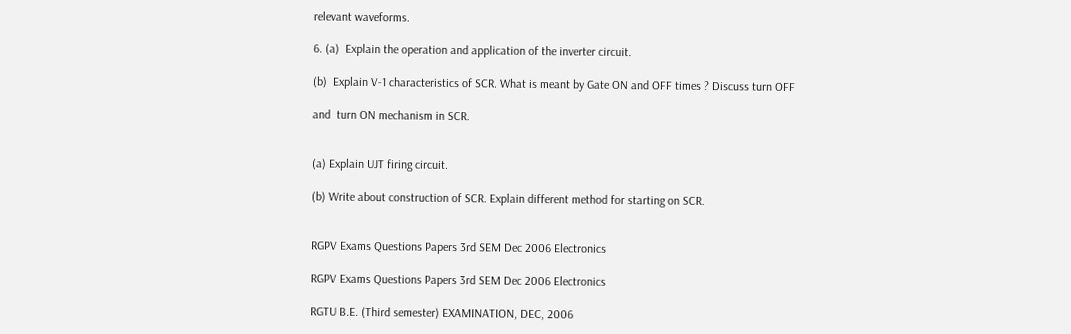relevant waveforms.

6. (a)  Explain the operation and application of the inverter circuit.

(b)  Explain V-1 characteristics of SCR. What is meant by Gate ON and OFF times ? Discuss turn OFF

and  turn ON mechanism in SCR.


(a) Explain UJT firing circuit.

(b) Write about construction of SCR. Explain different method for starting on SCR.


RGPV Exams Questions Papers 3rd SEM Dec 2006 Electronics

RGPV Exams Questions Papers 3rd SEM Dec 2006 Electronics

RGTU B.E. (Third semester) EXAMINATION, DEC, 2006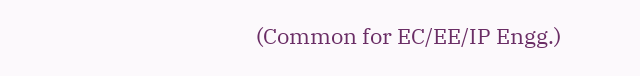(Common for EC/EE/IP Engg.)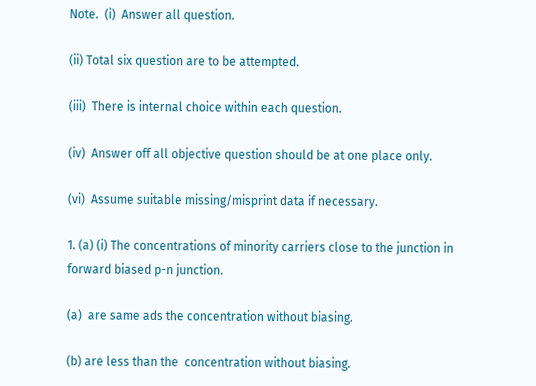Note.  (i)  Answer all question.

(ii) Total six question are to be attempted.

(iii)  There is internal choice within each question.

(iv)  Answer off all objective question should be at one place only.

(vi)  Assume suitable missing/misprint data if necessary.

1. (a) (i) The concentrations of minority carriers close to the junction in forward biased p-n junction.

(a)  are same ads the concentration without biasing.

(b) are less than the  concentration without biasing.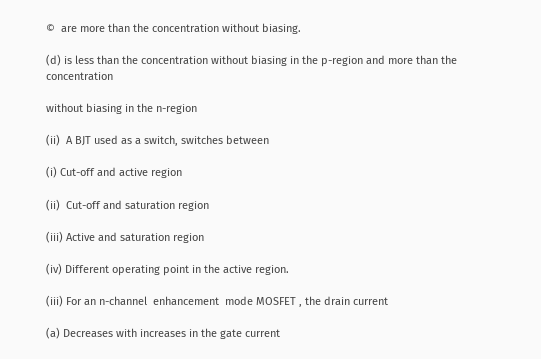©  are more than the concentration without biasing.

(d) is less than the concentration without biasing in the p-region and more than the concentration

without biasing in the n-region

(ii)  A BJT used as a switch, switches between

(i) Cut-off and active region

(ii)  Cut-off and saturation region

(iii) Active and saturation region

(iv) Different operating point in the active region.

(iii) For an n-channel  enhancement  mode MOSFET , the drain current

(a) Decreases with increases in the gate current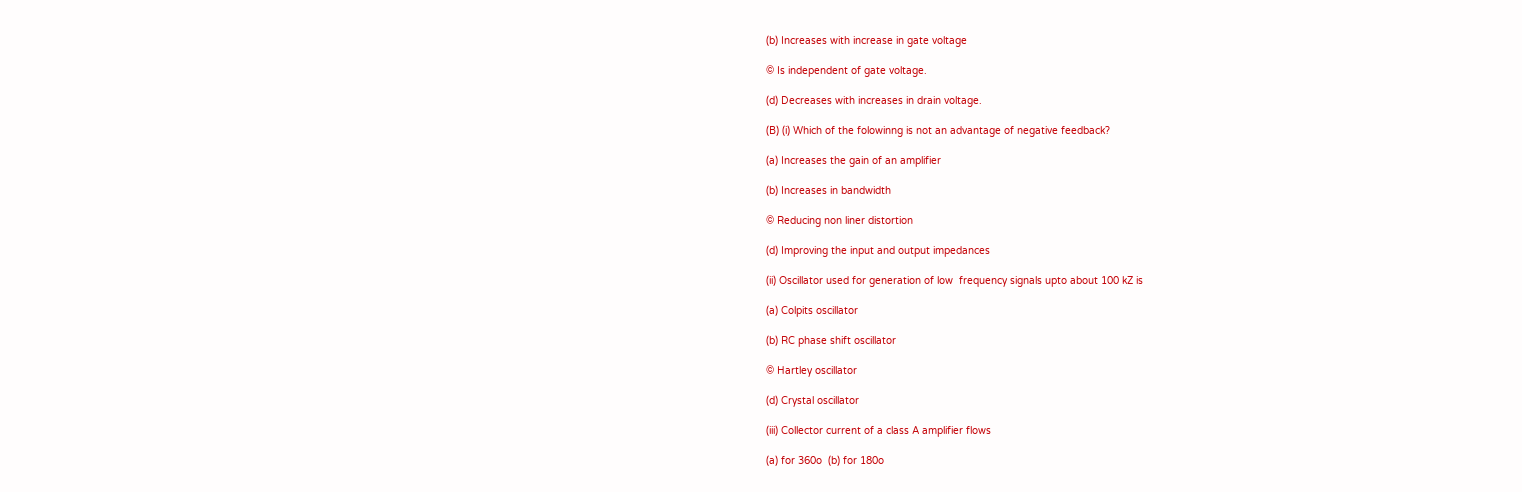(b) Increases with increase in gate voltage

© Is independent of gate voltage.

(d) Decreases with increases in drain voltage.

(B) (i) Which of the folowinng is not an advantage of negative feedback?

(a) Increases the gain of an amplifier

(b) Increases in bandwidth

© Reducing non liner distortion

(d) Improving the input and output impedances

(ii) Oscillator used for generation of low  frequency signals upto about 100 kZ is

(a) Colpits oscillator

(b) RC phase shift oscillator

© Hartley oscillator

(d) Crystal oscillator

(iii) Collector current of a class A amplifier flows

(a) for 360o  (b) for 180o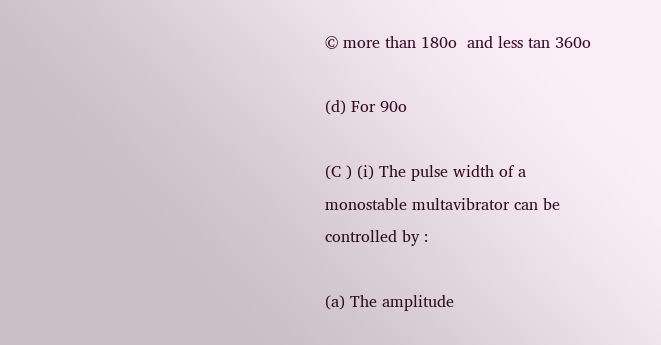© more than 180o  and less tan 360o

(d) For 90o

(C ) (i) The pulse width of a monostable multavibrator can be controlled by :

(a) The amplitude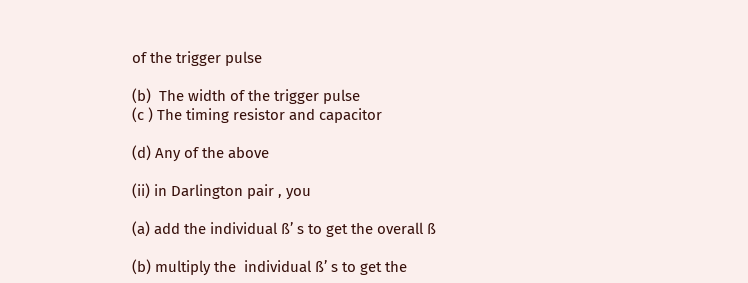of the trigger pulse

(b)  The width of the trigger pulse
(c ) The timing resistor and capacitor

(d) Any of the above

(ii) in Darlington pair , you

(a) add the individual ß’ s to get the overall ß

(b) multiply the  individual ß’ s to get the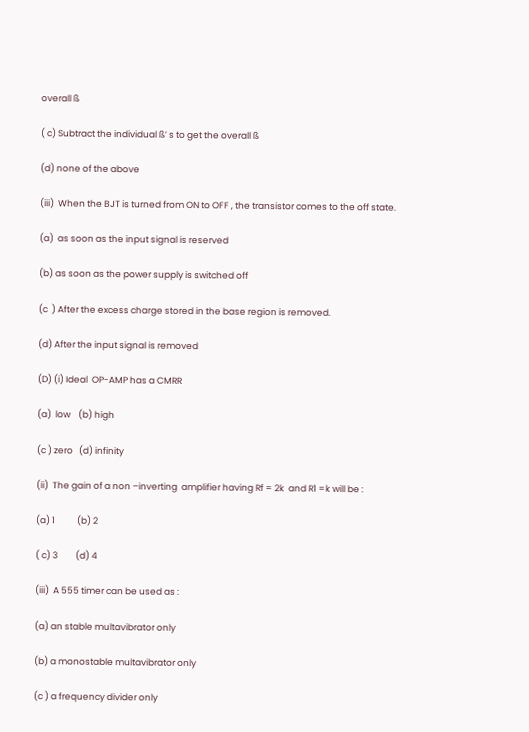overall ß

( c) Subtract the individual ß’ s to get the overall ß

(d) none of the above

(iii)  When the BJT is turned from ON to OFF , the transistor comes to the off state.

(a)  as soon as the input signal is reserved

(b) as soon as the power supply is switched off

(c  ) After the excess charge stored in the base region is removed.

(d) After the input signal is removed

(D) (i) Ideal  OP-AMP has a CMRR

(a)  low    (b) high

(c ) zero   (d) infinity

(ii)  The gain of a non –inverting  amplifier having Rf = 2k  and R1 =k will be :

(a) 1           (b) 2

( c) 3         (d) 4

(iii)  A 555 timer can be used as :

(a) an stable multavibrator only

(b) a monostable multavibrator only

(c ) a frequency divider only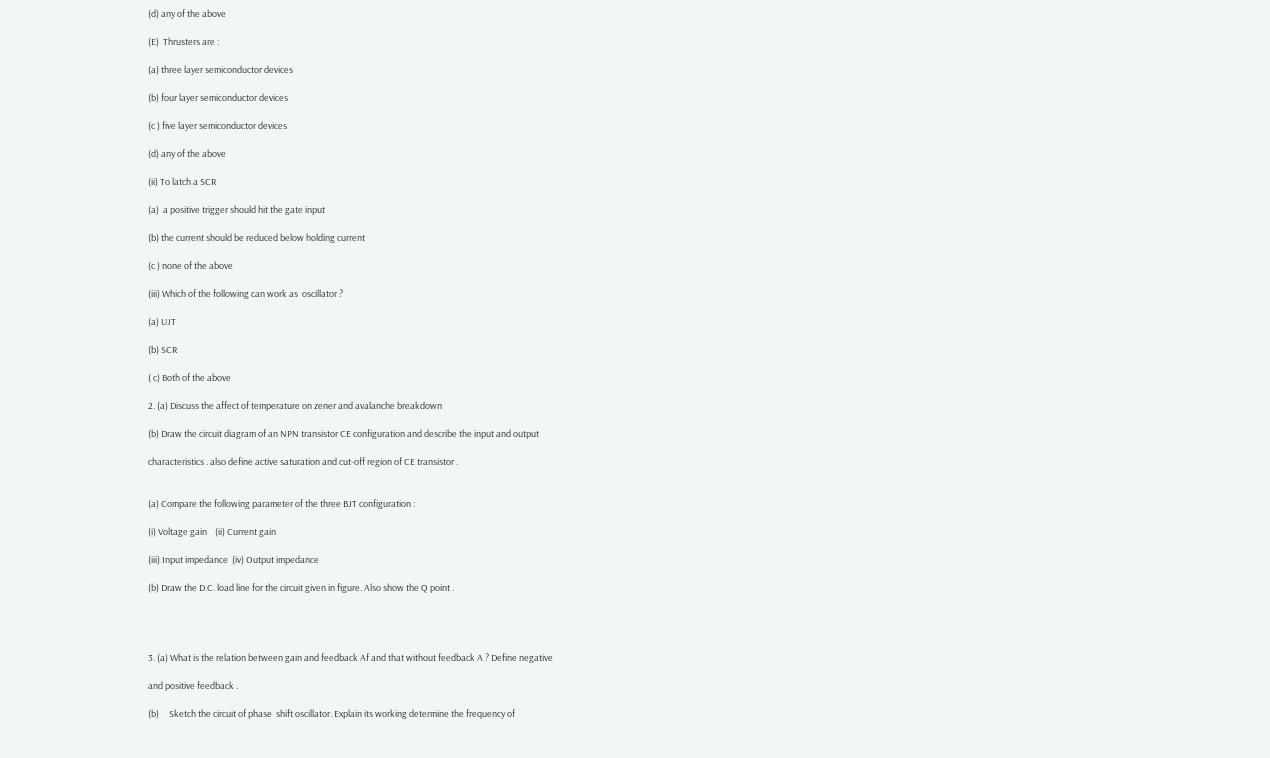(d) any of the above

(E)  Thrusters are :

(a) three layer semiconductor devices

(b) four layer semiconductor devices

(c ) five layer semiconductor devices

(d) any of the above

(ii) To latch a SCR

(a)  a positive trigger should hit the gate input

(b) the current should be reduced below holding current

(c ) none of the above

(iii) Which of the following can work as  oscillator ?

(a) UJT

(b) SCR

( c) Both of the above

2. (a) Discuss the affect of temperature on zener and avalanche breakdown

(b) Draw the circuit diagram of an NPN transistor CE configuration and describe the input and output

characteristics . also define active saturation and cut-off region of CE transistor .


(a) Compare the following parameter of the three BJT configuration :

(i) Voltage gain    (ii) Current gain

(iii) Input impedance  (iv) Output impedance

(b) Draw the D.C. load line for the circuit given in figure. Also show the Q point .




3. (a) What is the relation between gain and feedback Af and that without feedback A ? Define negative

and positive feedback .

(b)     Sketch the circuit of phase  shift oscillator. Explain its working determine the frequency of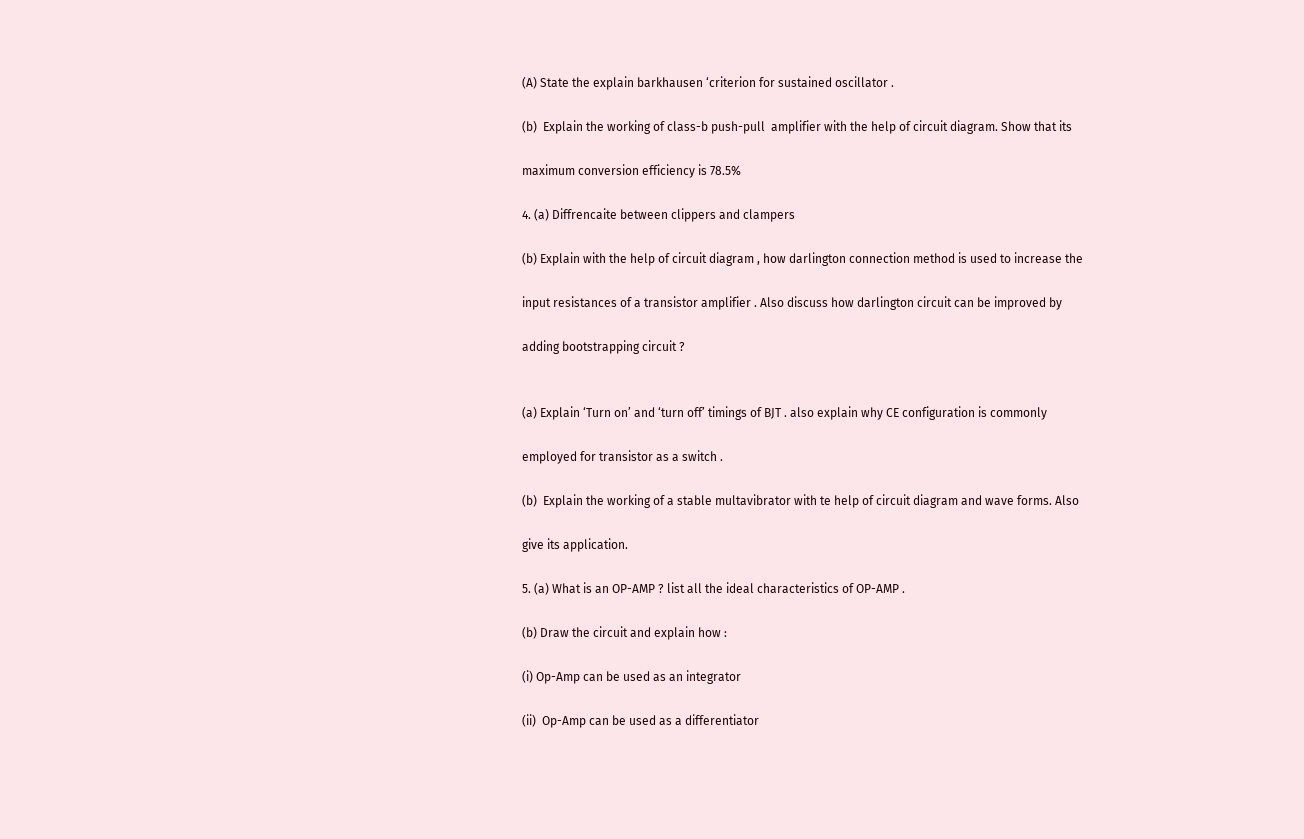(A) State the explain barkhausen ‘criterion for sustained oscillator .

(b)  Explain the working of class-b push-pull  amplifier with the help of circuit diagram. Show that its

maximum conversion efficiency is 78.5%

4. (a) Diffrencaite between clippers and clampers

(b) Explain with the help of circuit diagram , how darlington connection method is used to increase the

input resistances of a transistor amplifier . Also discuss how darlington circuit can be improved by

adding bootstrapping circuit ?


(a) Explain ‘Turn on’ and ‘turn off’ timings of BJT . also explain why CE configuration is commonly

employed for transistor as a switch .

(b)  Explain the working of a stable multavibrator with te help of circuit diagram and wave forms. Also

give its application.

5. (a) What is an OP-AMP ? list all the ideal characteristics of OP-AMP .

(b) Draw the circuit and explain how :

(i) Op-Amp can be used as an integrator

(ii)  Op-Amp can be used as a differentiator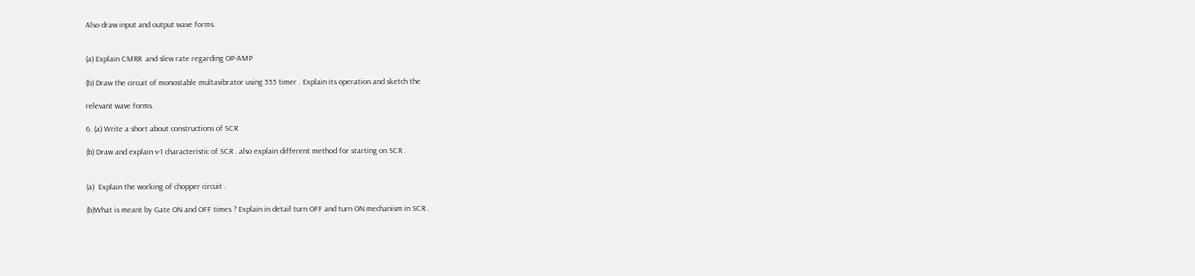Also draw input and output wave forms.


(a) Explain CMRR  and slew rate regarding OP-AMP

(b) Draw the circuit of monostable multavibrator using 555 timer . Explain its operation and sketch the

relevant wave forms.

6. (a) Write a short about constructions of SCR

(b) Draw and explain v-1 characteristic of SCR . also explain different method for starting on SCR .


(a)  Explain the working of chopper circuit .

(b)What is meant by Gate ON and OFF times ? Explain in detail turn OFF and turn ON mechanism in SCR .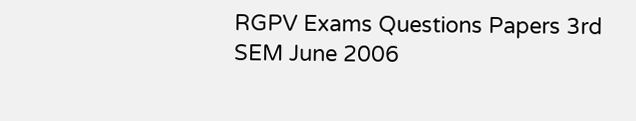RGPV Exams Questions Papers 3rd SEM June 2006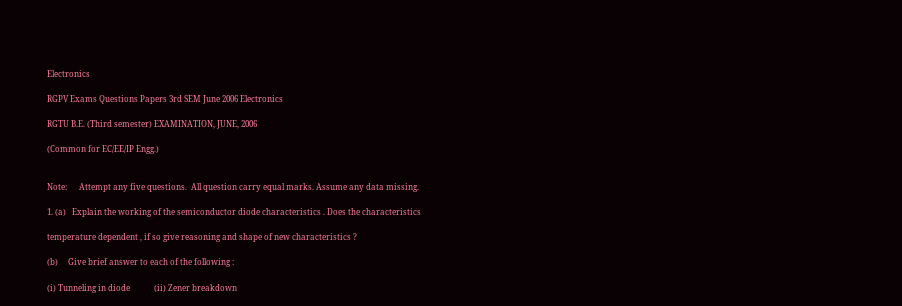Electronics

RGPV Exams Questions Papers 3rd SEM June 2006 Electronics

RGTU B.E. (Third semester) EXAMINATION, JUNE, 2006

(Common for EC/EE/IP Engg.)


Note:      Attempt any five questions.  All question carry equal marks. Assume any data missing.

1. (a)   Explain the working of the semiconductor diode characteristics . Does the characteristics

temperature dependent , if so give reasoning and shape of new characteristics ?

(b)     Give brief answer to each of the following :

(i) Tunneling in diode            (ii) Zener breakdown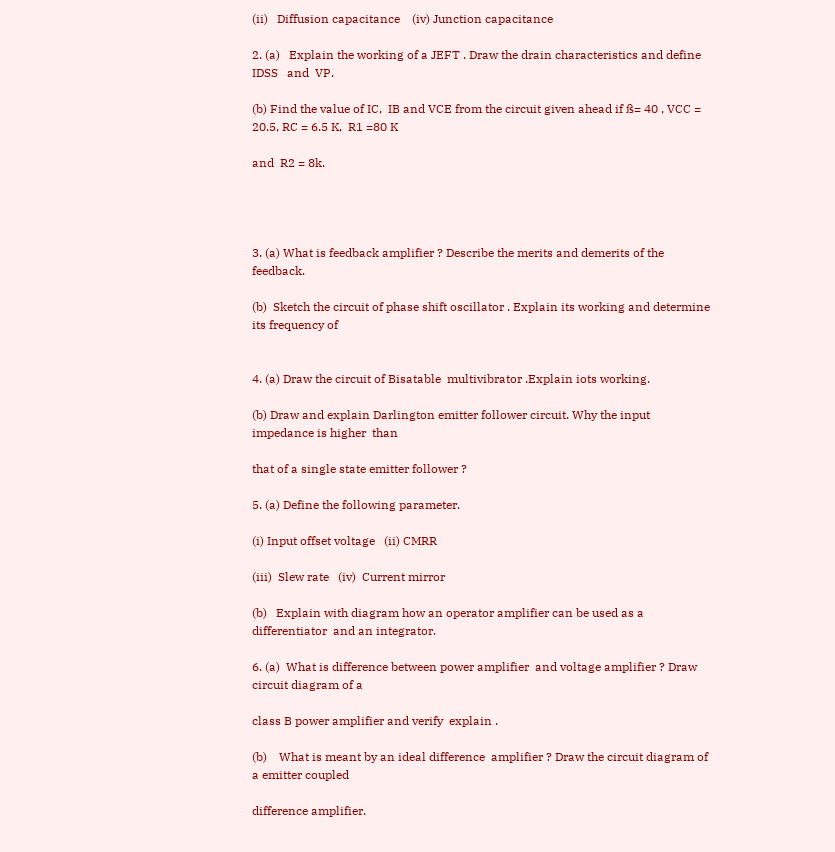(ii)   Diffusion capacitance    (iv) Junction capacitance

2. (a)   Explain the working of a JEFT . Draw the drain characteristics and define IDSS   and  VP.

(b) Find the value of IC,  IB and VCE from the circuit given ahead if ß= 40 , VCC = 20.5, RC = 6.5 K,  R1 =80 K

and  R2 = 8k.




3. (a) What is feedback amplifier ? Describe the merits and demerits of the feedback.

(b)  Sketch the circuit of phase shift oscillator . Explain its working and determine its frequency of


4. (a) Draw the circuit of Bisatable  multivibrator .Explain iots working.

(b) Draw and explain Darlington emitter follower circuit. Why the input impedance is higher  than

that of a single state emitter follower ?

5. (a) Define the following parameter.

(i) Input offset voltage   (ii) CMRR

(iii)  Slew rate   (iv)  Current mirror

(b)   Explain with diagram how an operator amplifier can be used as a differentiator  and an integrator.

6. (a)  What is difference between power amplifier  and voltage amplifier ? Draw circuit diagram of a

class B power amplifier and verify  explain .

(b)    What is meant by an ideal difference  amplifier ? Draw the circuit diagram of a emitter coupled

difference amplifier.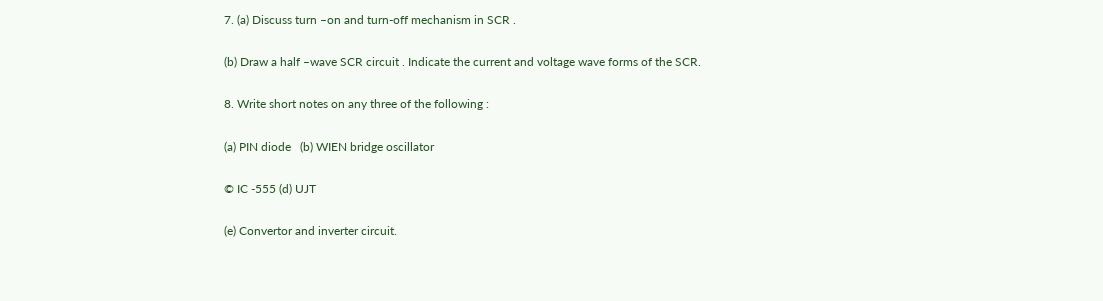7. (a) Discuss turn –on and turn-off mechanism in SCR .

(b) Draw a half –wave SCR circuit . Indicate the current and voltage wave forms of the SCR.

8. Write short notes on any three of the following :

(a) PIN diode   (b) WIEN bridge oscillator

© IC -555 (d) UJT

(e) Convertor and inverter circuit.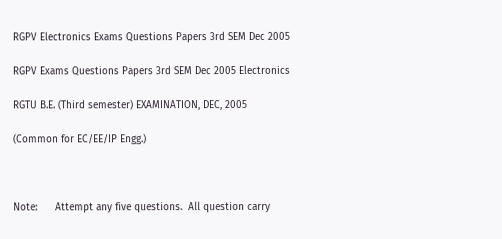RGPV Electronics Exams Questions Papers 3rd SEM Dec 2005

RGPV Exams Questions Papers 3rd SEM Dec 2005 Electronics

RGTU B.E. (Third semester) EXAMINATION, DEC, 2005

(Common for EC/EE/IP Engg.)



Note:      Attempt any five questions.  All question carry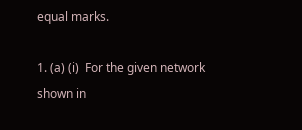equal marks.

1. (a) (i)  For the given network shown in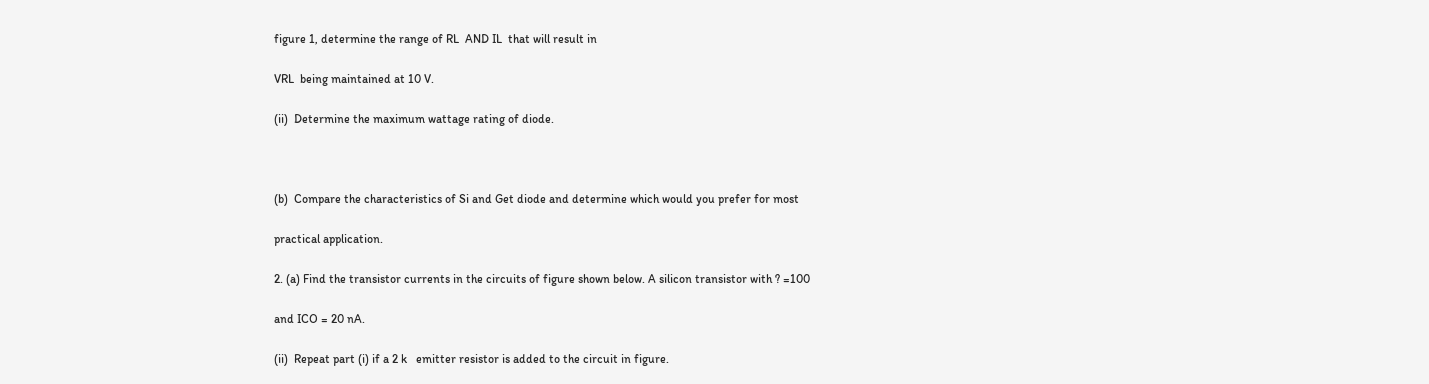figure 1, determine the range of RL  AND IL  that will result in

VRL  being maintained at 10 V.

(ii)  Determine the maximum wattage rating of diode.



(b)  Compare the characteristics of Si and Get diode and determine which would you prefer for most

practical application.

2. (a) Find the transistor currents in the circuits of figure shown below. A silicon transistor with ? =100

and ICO = 20 nA.

(ii)  Repeat part (i) if a 2 k   emitter resistor is added to the circuit in figure.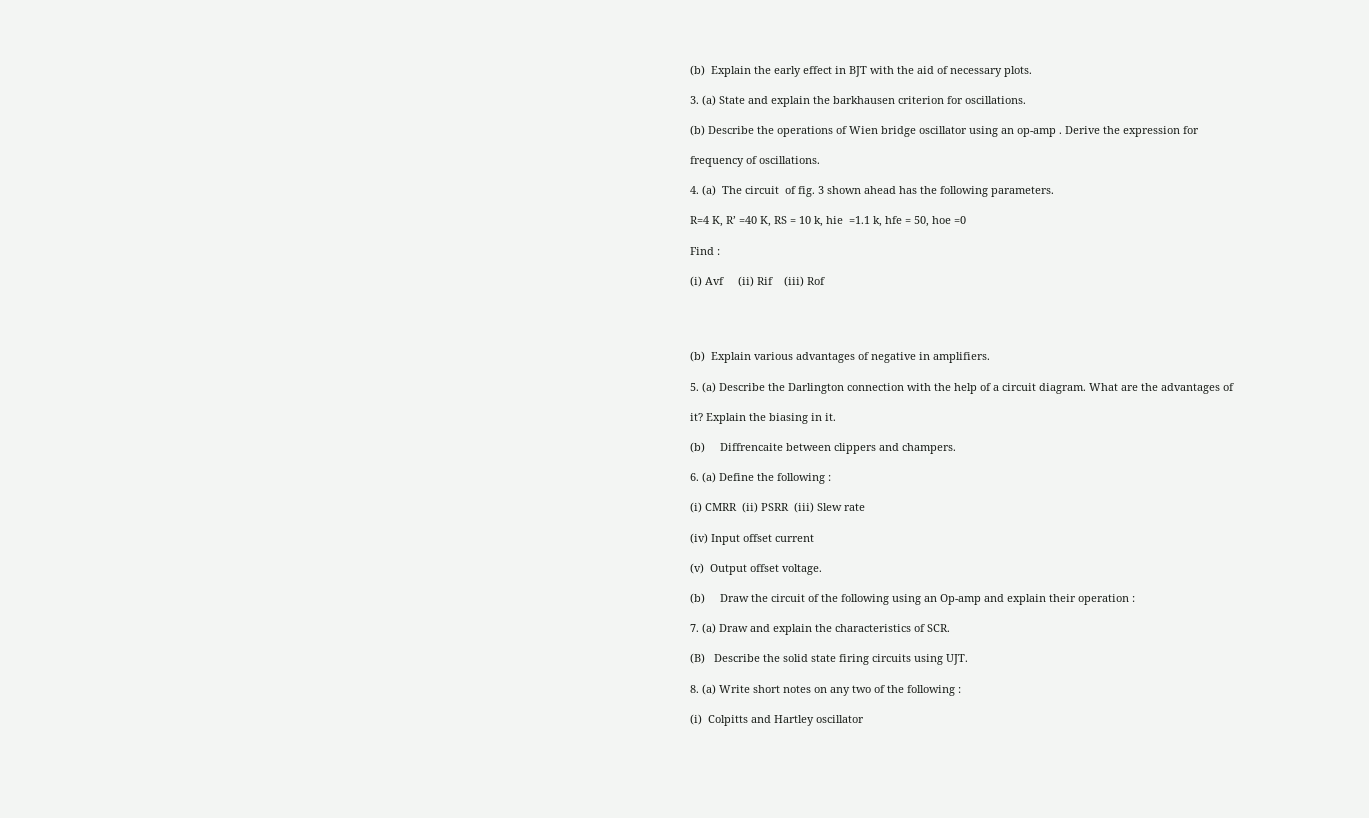(b)  Explain the early effect in BJT with the aid of necessary plots.

3. (a) State and explain the barkhausen criterion for oscillations.

(b) Describe the operations of Wien bridge oscillator using an op-amp . Derive the expression for

frequency of oscillations.

4. (a)  The circuit  of fig. 3 shown ahead has the following parameters.

R=4 K, R’ =40 K, RS = 10 k, hie  =1.1 k, hfe = 50, hoe =0

Find :

(i) Avf     (ii) Rif    (iii) Rof




(b)  Explain various advantages of negative in amplifiers.

5. (a) Describe the Darlington connection with the help of a circuit diagram. What are the advantages of

it? Explain the biasing in it.

(b)     Diffrencaite between clippers and champers.

6. (a) Define the following :

(i) CMRR  (ii) PSRR  (iii) Slew rate

(iv) Input offset current

(v)  Output offset voltage.

(b)     Draw the circuit of the following using an Op-amp and explain their operation :

7. (a) Draw and explain the characteristics of SCR.

(B)   Describe the solid state firing circuits using UJT.

8. (a) Write short notes on any two of the following :

(i)  Colpitts and Hartley oscillator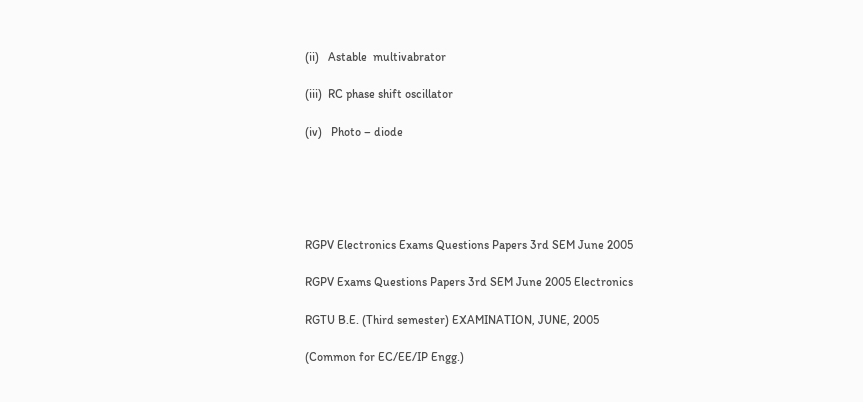(ii)   Astable  multivabrator

(iii)  RC phase shift oscillator

(iv)   Photo – diode





RGPV Electronics Exams Questions Papers 3rd SEM June 2005

RGPV Exams Questions Papers 3rd SEM June 2005 Electronics

RGTU B.E. (Third semester) EXAMINATION, JUNE, 2005

(Common for EC/EE/IP Engg.)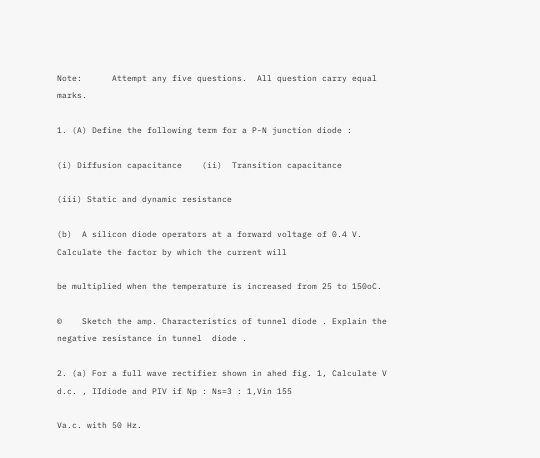Note:      Attempt any five questions.  All question carry equal marks.

1. (A) Define the following term for a P-N junction diode :

(i) Diffusion capacitance    (ii)  Transition capacitance

(iii) Static and dynamic resistance

(b)  A silicon diode operators at a forward voltage of 0.4 V.  Calculate the factor by which the current will

be multiplied when the temperature is increased from 25 to 150oC.

©    Sketch the amp. Characteristics of tunnel diode . Explain the negative resistance in tunnel  diode .

2. (a) For a full wave rectifier shown in ahed fig. 1, Calculate V d.c. , IIdiode and PIV if Np : Ns=3 : 1,Vin 155

Va.c. with 50 Hz.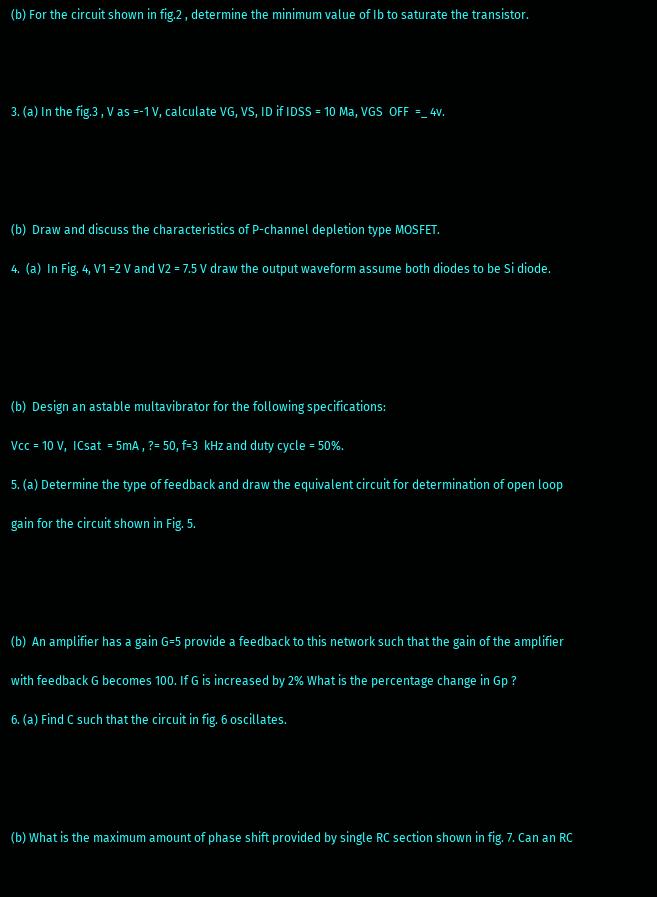(b) For the circuit shown in fig.2 , determine the minimum value of Ib to saturate the transistor.




3. (a) In the fig.3 , V as =-1 V, calculate VG, VS, ID if IDSS = 10 Ma, VGS  OFF  =_ 4v.





(b)  Draw and discuss the characteristics of P-channel depletion type MOSFET.

4.  (a)  In Fig. 4, V1 =2 V and V2 = 7.5 V draw the output waveform assume both diodes to be Si diode.






(b)  Design an astable multavibrator for the following specifications:

Vcc = 10 V,  ICsat  = 5mA , ?= 50, f=3  kHz and duty cycle = 50%.

5. (a) Determine the type of feedback and draw the equivalent circuit for determination of open loop

gain for the circuit shown in Fig. 5.





(b)  An amplifier has a gain G=5 provide a feedback to this network such that the gain of the amplifier

with feedback G becomes 100. If G is increased by 2% What is the percentage change in Gp ?

6. (a) Find C such that the circuit in fig. 6 oscillates.





(b) What is the maximum amount of phase shift provided by single RC section shown in fig. 7. Can an RC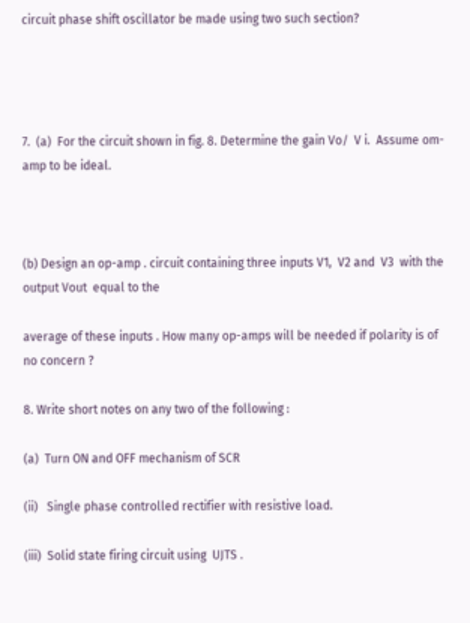circuit phase shift oscillator be made using two such section?




7.  (a)  For the circuit shown in fig. 8. Determine the gain Vo/  V i.  Assume om-amp to be ideal.



(b) Design an op-amp . circuit containing three inputs V1,  V2 and  V3  with the output Vout  equal to the

average of these inputs . How many op-amps will be needed if polarity is of no concern ?

8. Write short notes on any two of the following :

(a)  Turn ON and OFF mechanism of SCR

(ii)   Single phase controlled rectifier with resistive load.

(iii)  Solid state firing circuit using  UJTS .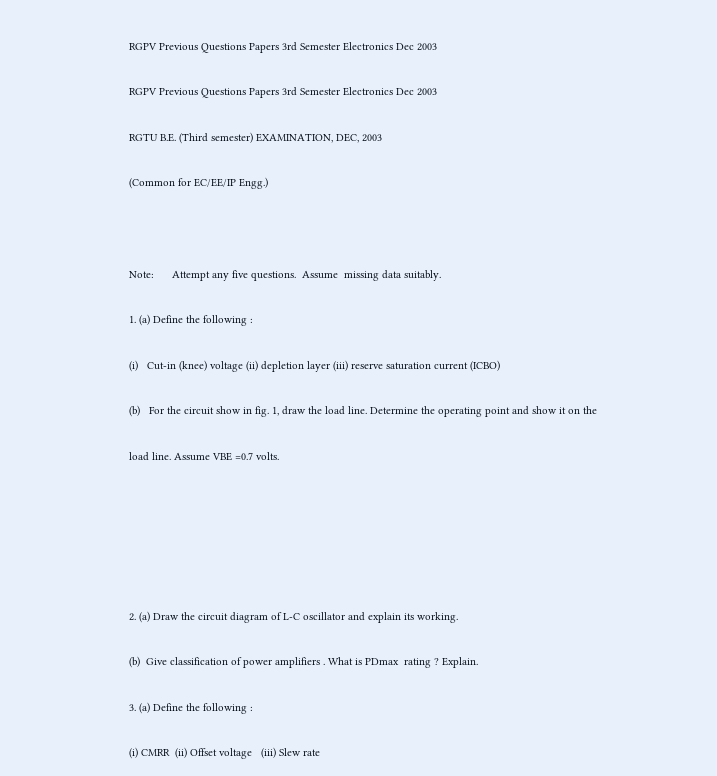RGPV Previous Questions Papers 3rd Semester Electronics Dec 2003

RGPV Previous Questions Papers 3rd Semester Electronics Dec 2003

RGTU B.E. (Third semester) EXAMINATION, DEC, 2003

(Common for EC/EE/IP Engg.)



Note:      Attempt any five questions.  Assume  missing data suitably.

1. (a) Define the following :

(i)   Cut-in (knee) voltage (ii) depletion layer (iii) reserve saturation current (ICBO)

(b)   For the circuit show in fig. 1, draw the load line. Determine the operating point and show it on the

load line. Assume VBE =0.7 volts.






2. (a) Draw the circuit diagram of L-C oscillator and explain its working.

(b)  Give classification of power amplifiers . What is PDmax  rating ? Explain.

3. (a) Define the following :

(i) CMRR  (ii) Offset voltage   (iii) Slew rate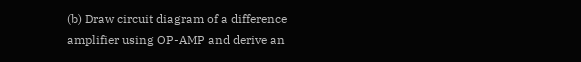(b) Draw circuit diagram of a difference amplifier using OP-AMP and derive an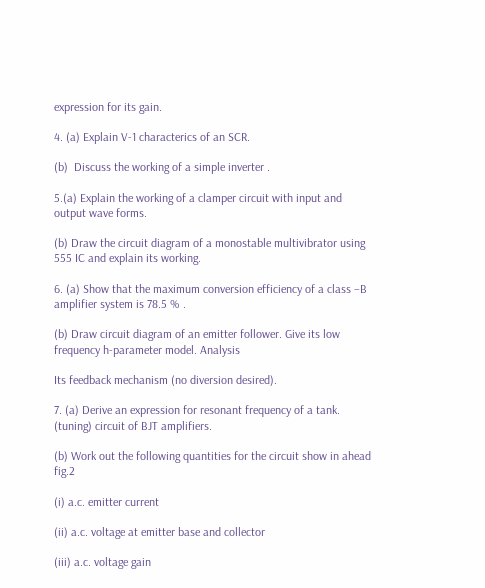expression for its gain.

4. (a) Explain V-1 characterics of an SCR.

(b)  Discuss the working of a simple inverter .

5.(a) Explain the working of a clamper circuit with input and output wave forms.

(b) Draw the circuit diagram of a monostable multivibrator using 555 IC and explain its working.

6. (a) Show that the maximum conversion efficiency of a class –B amplifier system is 78.5 % .

(b) Draw circuit diagram of an emitter follower. Give its low frequency h-parameter model. Analysis

Its feedback mechanism (no diversion desired).

7. (a) Derive an expression for resonant frequency of a tank. (tuning) circuit of BJT amplifiers.

(b) Work out the following quantities for the circuit show in ahead fig.2

(i) a.c. emitter current

(ii) a.c. voltage at emitter base and collector

(iii) a.c. voltage gain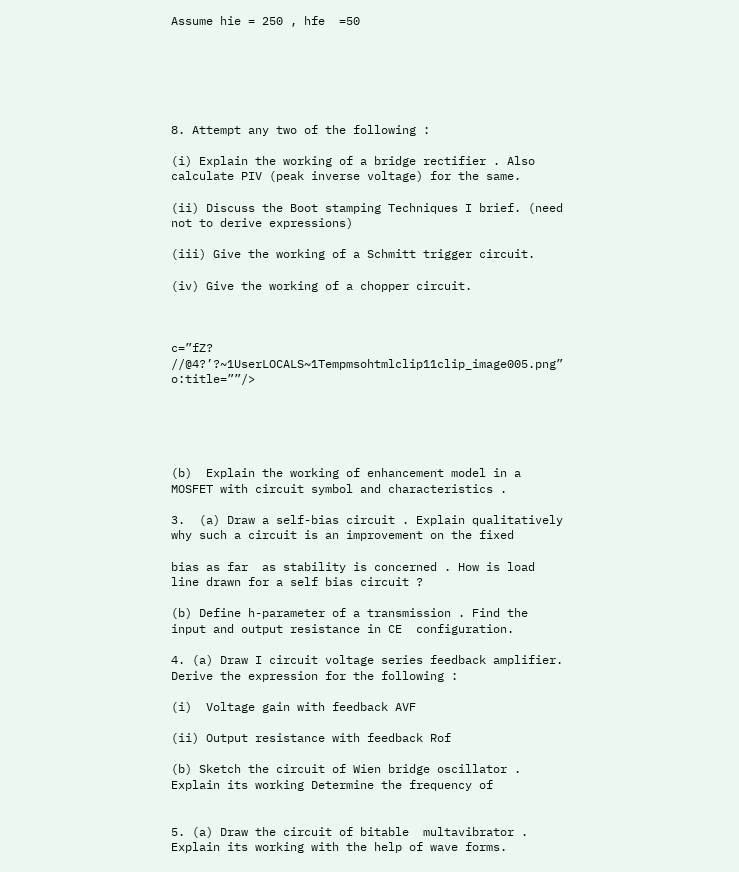Assume hie = 250 , hfe  =50






8. Attempt any two of the following :

(i) Explain the working of a bridge rectifier . Also calculate PIV (peak inverse voltage) for the same.

(ii) Discuss the Boot stamping Techniques I brief. (need not to derive expressions)

(iii) Give the working of a Schmitt trigger circuit.

(iv) Give the working of a chopper circuit.



c=”fZ? //@4?’?~1UserLOCALS~1Tempmsohtmlclip11clip_image005.png” o:title=””/>





(b)  Explain the working of enhancement model in a MOSFET with circuit symbol and characteristics .

3.  (a) Draw a self-bias circuit . Explain qualitatively  why such a circuit is an improvement on the fixed

bias as far  as stability is concerned . How is load line drawn for a self bias circuit ?

(b) Define h-parameter of a transmission . Find the input and output resistance in CE  configuration.

4. (a) Draw I circuit voltage series feedback amplifier. Derive the expression for the following :

(i)  Voltage gain with feedback AVF

(ii) Output resistance with feedback Rof

(b) Sketch the circuit of Wien bridge oscillator . Explain its working Determine the frequency of


5. (a) Draw the circuit of bitable  multavibrator . Explain its working with the help of wave forms.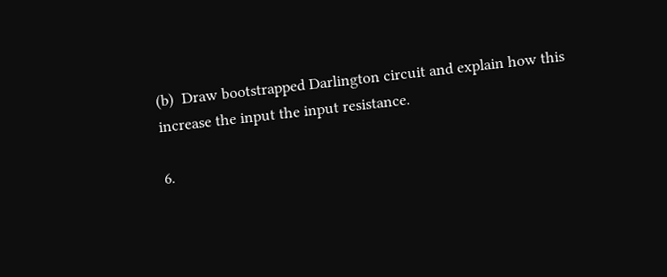(b)  Draw bootstrapped Darlington circuit and explain how this increase the input the input resistance.

6.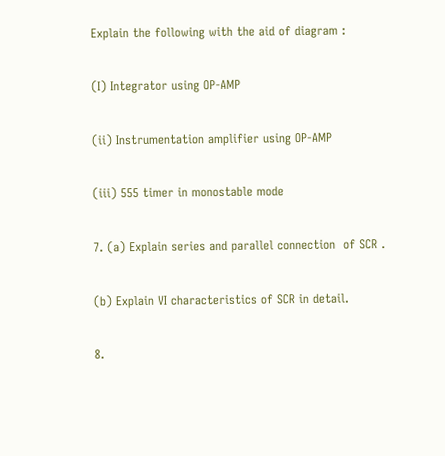Explain the following with the aid of diagram :

(I) Integrator using OP-AMP

(ii) Instrumentation amplifier using OP-AMP

(iii) 555 timer in monostable mode

7. (a) Explain series and parallel connection  of SCR .

(b) Explain VI characteristics of SCR in detail.

8.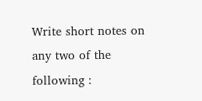Write short notes on any two of the following :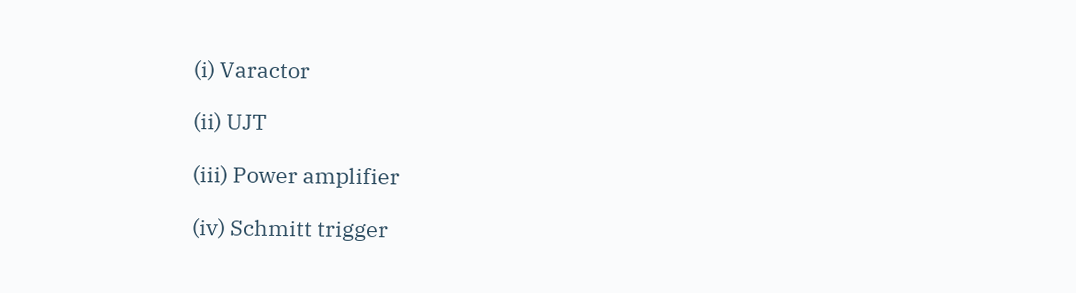(i) Varactor

(ii) UJT

(iii) Power amplifier

(iv) Schmitt trigger